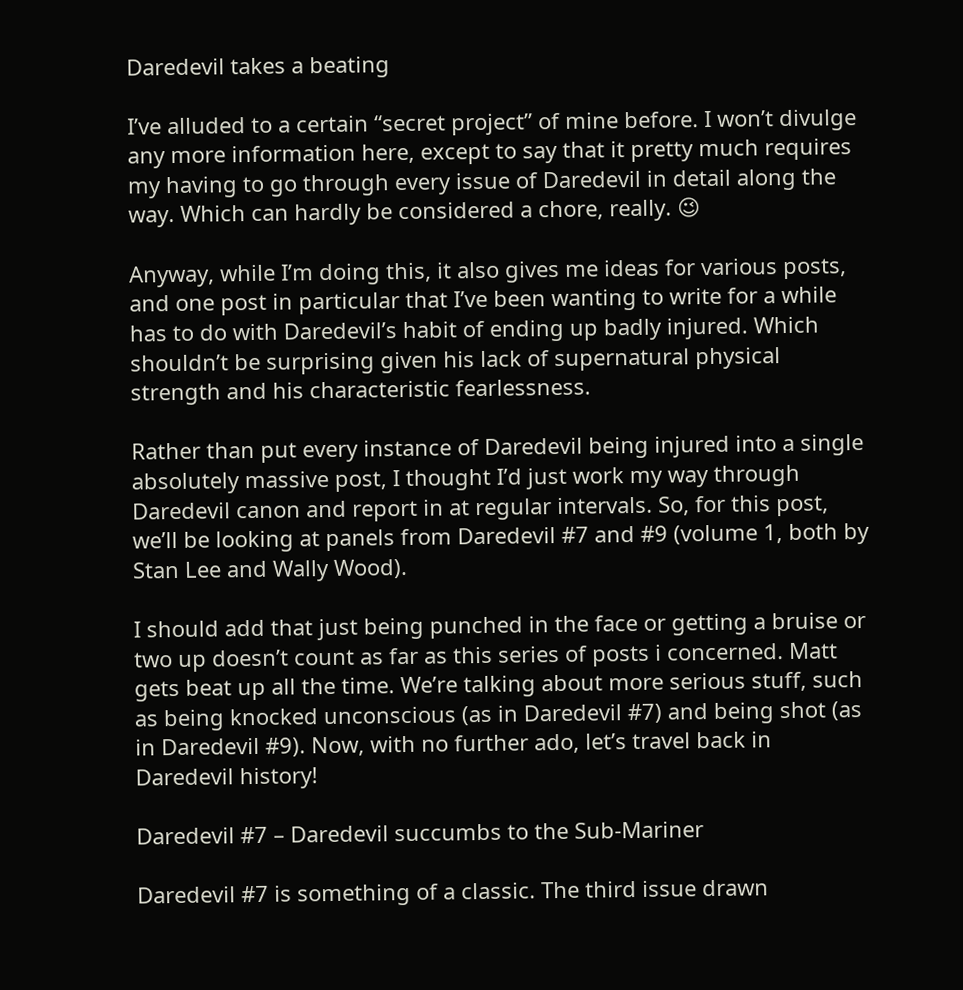Daredevil takes a beating

I’ve alluded to a certain “secret project” of mine before. I won’t divulge any more information here, except to say that it pretty much requires my having to go through every issue of Daredevil in detail along the way. Which can hardly be considered a chore, really. 😉

Anyway, while I’m doing this, it also gives me ideas for various posts, and one post in particular that I’ve been wanting to write for a while has to do with Daredevil’s habit of ending up badly injured. Which shouldn’t be surprising given his lack of supernatural physical strength and his characteristic fearlessness.

Rather than put every instance of Daredevil being injured into a single absolutely massive post, I thought I’d just work my way through Daredevil canon and report in at regular intervals. So, for this post, we’ll be looking at panels from Daredevil #7 and #9 (volume 1, both by Stan Lee and Wally Wood).

I should add that just being punched in the face or getting a bruise or two up doesn’t count as far as this series of posts i concerned. Matt gets beat up all the time. We’re talking about more serious stuff, such as being knocked unconscious (as in Daredevil #7) and being shot (as in Daredevil #9). Now, with no further ado, let’s travel back in Daredevil history!

Daredevil #7 – Daredevil succumbs to the Sub-Mariner

Daredevil #7 is something of a classic. The third issue drawn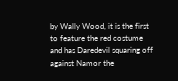by Wally Wood, it is the first to feature the red costume and has Daredevil squaring off against Namor the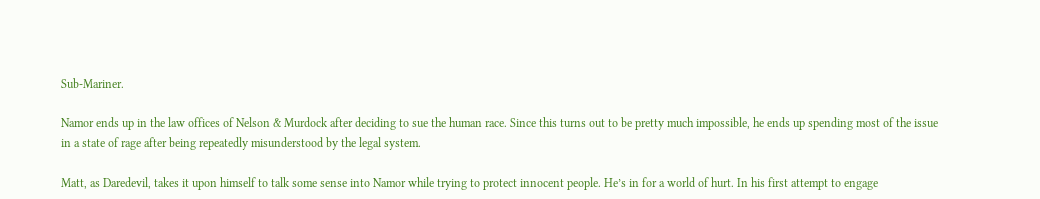Sub-Mariner.

Namor ends up in the law offices of Nelson & Murdock after deciding to sue the human race. Since this turns out to be pretty much impossible, he ends up spending most of the issue in a state of rage after being repeatedly misunderstood by the legal system.

Matt, as Daredevil, takes it upon himself to talk some sense into Namor while trying to protect innocent people. He’s in for a world of hurt. In his first attempt to engage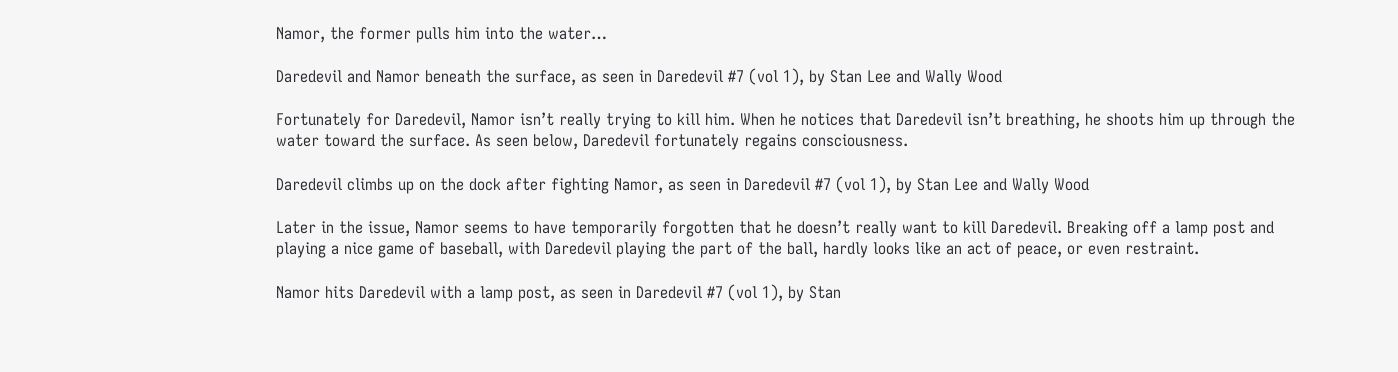Namor, the former pulls him into the water…

Daredevil and Namor beneath the surface, as seen in Daredevil #7 (vol 1), by Stan Lee and Wally Wood

Fortunately for Daredevil, Namor isn’t really trying to kill him. When he notices that Daredevil isn’t breathing, he shoots him up through the water toward the surface. As seen below, Daredevil fortunately regains consciousness.

Daredevil climbs up on the dock after fighting Namor, as seen in Daredevil #7 (vol 1), by Stan Lee and Wally Wood

Later in the issue, Namor seems to have temporarily forgotten that he doesn’t really want to kill Daredevil. Breaking off a lamp post and playing a nice game of baseball, with Daredevil playing the part of the ball, hardly looks like an act of peace, or even restraint.

Namor hits Daredevil with a lamp post, as seen in Daredevil #7 (vol 1), by Stan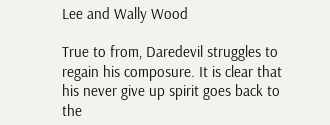Lee and Wally Wood

True to from, Daredevil struggles to regain his composure. It is clear that his never give up spirit goes back to the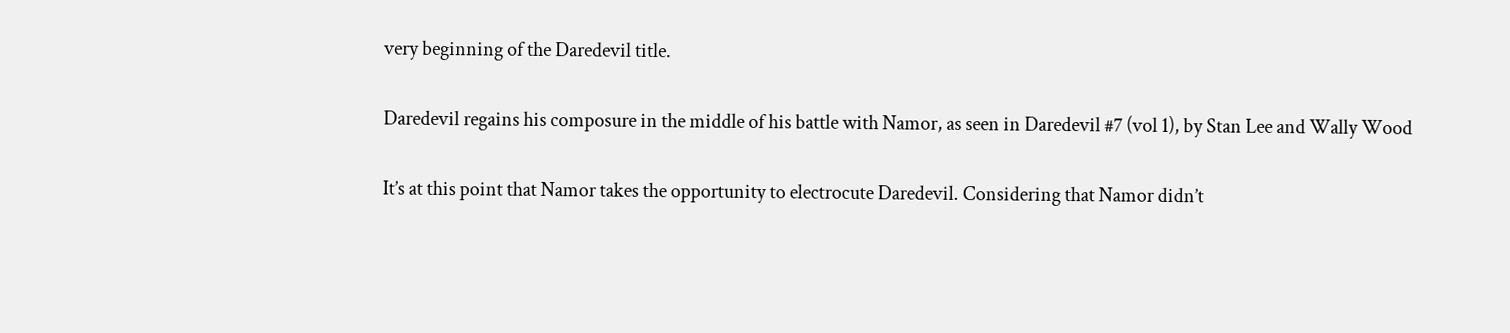very beginning of the Daredevil title.

Daredevil regains his composure in the middle of his battle with Namor, as seen in Daredevil #7 (vol 1), by Stan Lee and Wally Wood

It’s at this point that Namor takes the opportunity to electrocute Daredevil. Considering that Namor didn’t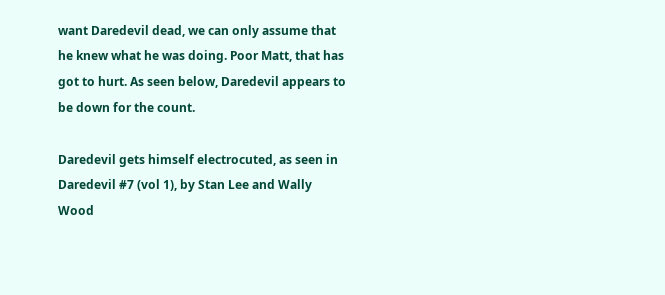want Daredevil dead, we can only assume that he knew what he was doing. Poor Matt, that has got to hurt. As seen below, Daredevil appears to be down for the count.

Daredevil gets himself electrocuted, as seen in Daredevil #7 (vol 1), by Stan Lee and Wally Wood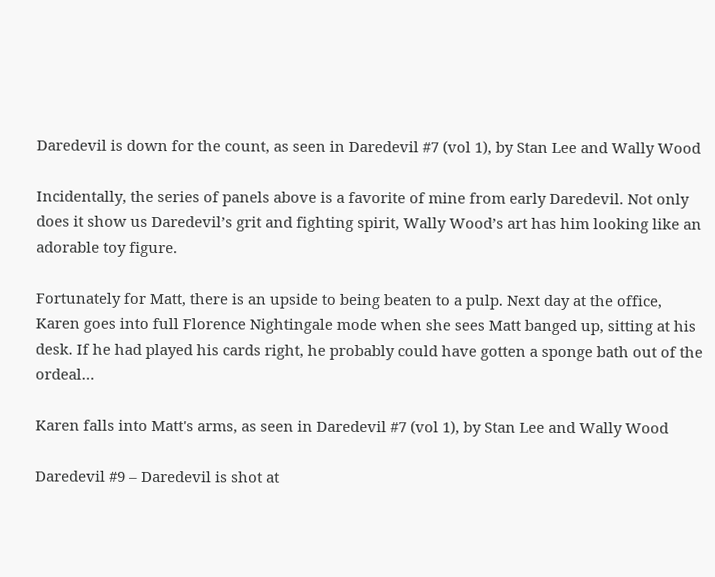Daredevil is down for the count, as seen in Daredevil #7 (vol 1), by Stan Lee and Wally Wood

Incidentally, the series of panels above is a favorite of mine from early Daredevil. Not only does it show us Daredevil’s grit and fighting spirit, Wally Wood’s art has him looking like an adorable toy figure.

Fortunately for Matt, there is an upside to being beaten to a pulp. Next day at the office, Karen goes into full Florence Nightingale mode when she sees Matt banged up, sitting at his desk. If he had played his cards right, he probably could have gotten a sponge bath out of the ordeal…

Karen falls into Matt's arms, as seen in Daredevil #7 (vol 1), by Stan Lee and Wally Wood

Daredevil #9 – Daredevil is shot at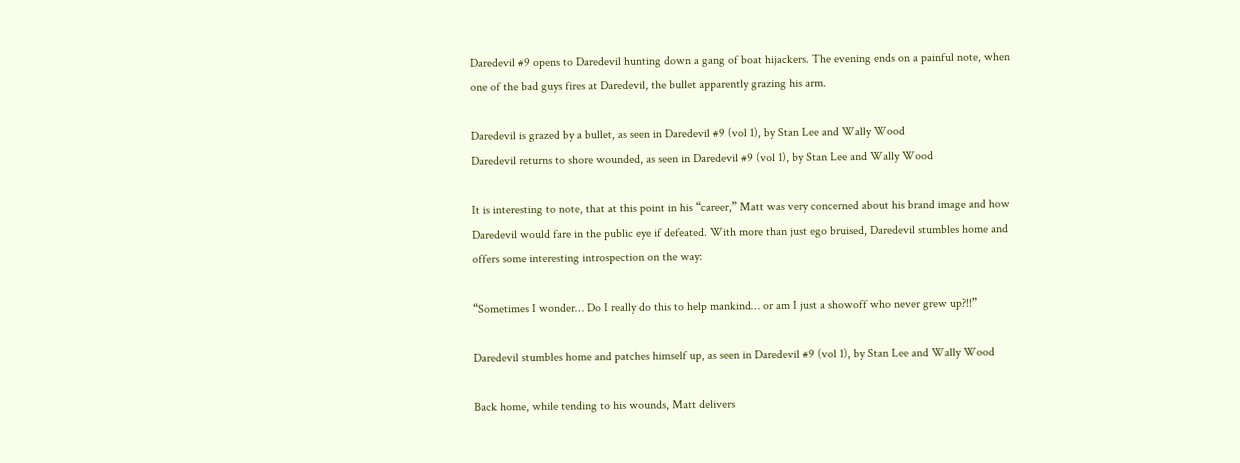Daredevil #9 opens to Daredevil hunting down a gang of boat hijackers. The evening ends on a painful note, when one of the bad guys fires at Daredevil, the bullet apparently grazing his arm.

Daredevil is grazed by a bullet, as seen in Daredevil #9 (vol 1), by Stan Lee and Wally Wood
Daredevil returns to shore wounded, as seen in Daredevil #9 (vol 1), by Stan Lee and Wally Wood

It is interesting to note, that at this point in his “career,” Matt was very concerned about his brand image and how Daredevil would fare in the public eye if defeated. With more than just ego bruised, Daredevil stumbles home and offers some interesting introspection on the way:

“Sometimes I wonder… Do I really do this to help mankind… or am I just a showoff who never grew up?!!”

Daredevil stumbles home and patches himself up, as seen in Daredevil #9 (vol 1), by Stan Lee and Wally Wood

Back home, while tending to his wounds, Matt delivers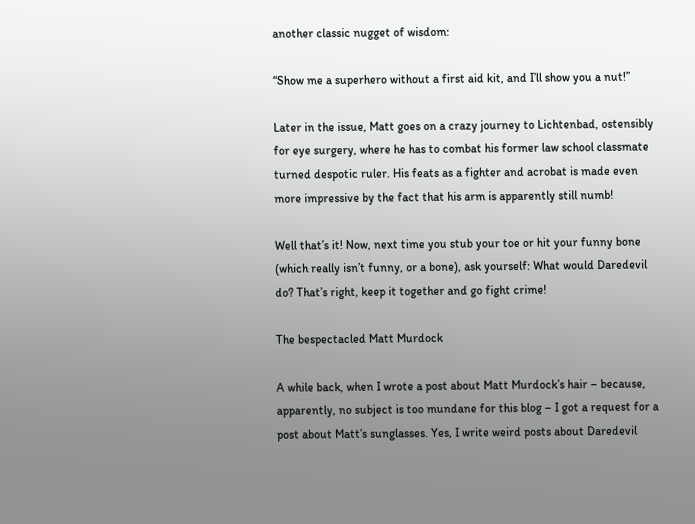another classic nugget of wisdom:

“Show me a superhero without a first aid kit, and I’ll show you a nut!”

Later in the issue, Matt goes on a crazy journey to Lichtenbad, ostensibly for eye surgery, where he has to combat his former law school classmate turned despotic ruler. His feats as a fighter and acrobat is made even more impressive by the fact that his arm is apparently still numb!

Well that’s it! Now, next time you stub your toe or hit your funny bone (which really isn’t funny, or a bone), ask yourself: What would Daredevil do? That’s right, keep it together and go fight crime!

The bespectacled Matt Murdock

A while back, when I wrote a post about Matt Murdock’s hair – because, apparently, no subject is too mundane for this blog – I got a request for a post about Matt’s sunglasses. Yes, I write weird posts about Daredevil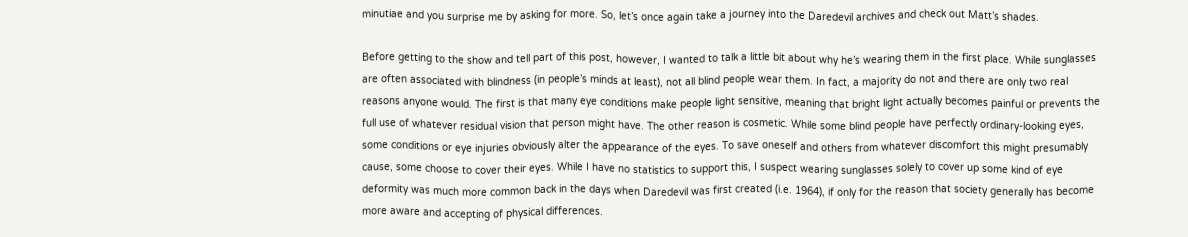minutiae and you surprise me by asking for more. So, let’s once again take a journey into the Daredevil archives and check out Matt’s shades.

Before getting to the show and tell part of this post, however, I wanted to talk a little bit about why he’s wearing them in the first place. While sunglasses are often associated with blindness (in people’s minds at least), not all blind people wear them. In fact, a majority do not and there are only two real reasons anyone would. The first is that many eye conditions make people light sensitive, meaning that bright light actually becomes painful or prevents the full use of whatever residual vision that person might have. The other reason is cosmetic. While some blind people have perfectly ordinary-looking eyes, some conditions or eye injuries obviously alter the appearance of the eyes. To save oneself and others from whatever discomfort this might presumably cause, some choose to cover their eyes. While I have no statistics to support this, I suspect wearing sunglasses solely to cover up some kind of eye deformity was much more common back in the days when Daredevil was first created (i.e. 1964), if only for the reason that society generally has become more aware and accepting of physical differences.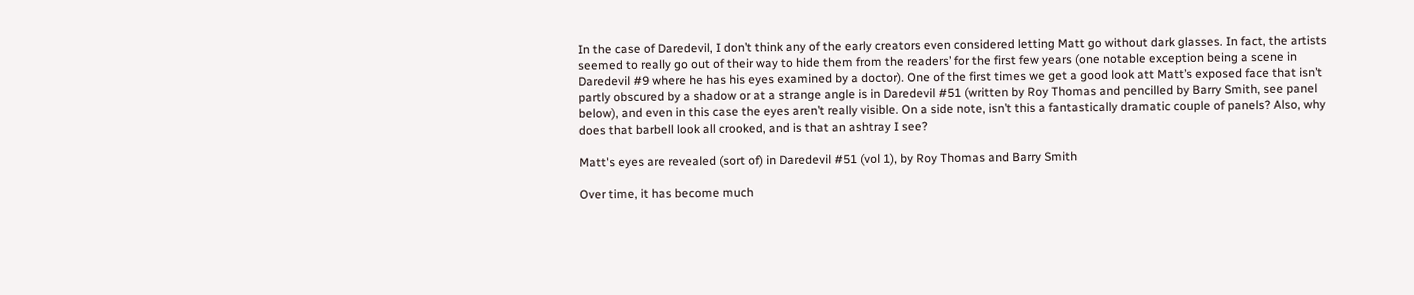In the case of Daredevil, I don’t think any of the early creators even considered letting Matt go without dark glasses. In fact, the artists seemed to really go out of their way to hide them from the readers’ for the first few years (one notable exception being a scene in Daredevil #9 where he has his eyes examined by a doctor). One of the first times we get a good look att Matt’s exposed face that isn’t partly obscured by a shadow or at a strange angle is in Daredevil #51 (written by Roy Thomas and pencilled by Barry Smith, see panel below), and even in this case the eyes aren’t really visible. On a side note, isn’t this a fantastically dramatic couple of panels? Also, why does that barbell look all crooked, and is that an ashtray I see?

Matt's eyes are revealed (sort of) in Daredevil #51 (vol 1), by Roy Thomas and Barry Smith

Over time, it has become much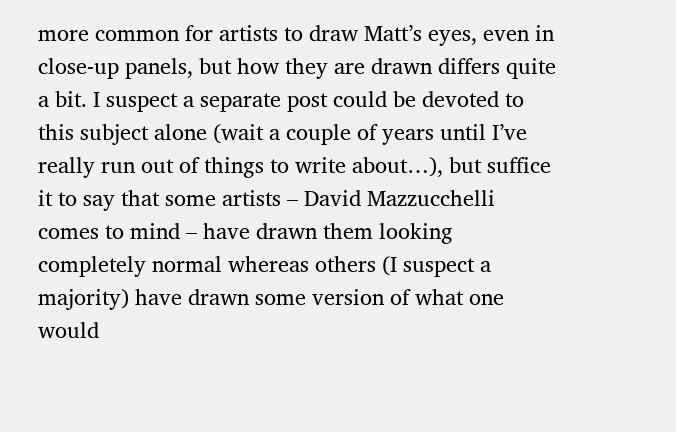more common for artists to draw Matt’s eyes, even in close-up panels, but how they are drawn differs quite a bit. I suspect a separate post could be devoted to this subject alone (wait a couple of years until I’ve really run out of things to write about…), but suffice it to say that some artists – David Mazzucchelli comes to mind – have drawn them looking completely normal whereas others (I suspect a majority) have drawn some version of what one would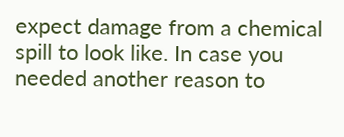expect damage from a chemical spill to look like. In case you needed another reason to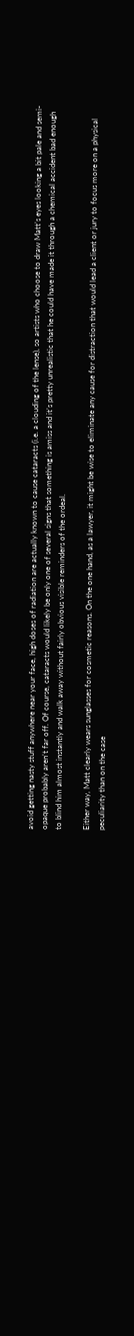avoid getting nasty stuff anywhere near your face, high doses of radiation are actually known to cause cataracts (i.e. a clouding of the lense), so artists who choose to draw Matt’s eyes looking a bit pale and semi-opaque probably aren’t far off. Of course, cataracts would likely be only one of several signs that something is amiss and it’s pretty unrealistic that he could have made it through a chemical accident bad enough to blind him almost instantly and walk away without fairly obvious visible reminders of the ordeal.

Either way, Matt clearly wears sunglasses for cosmetic reasons. On the one hand, as a lawyer, it might be wise to eliminate any cause for distraction that would lead a client or jury to focus more on a physical peculiarity than on the case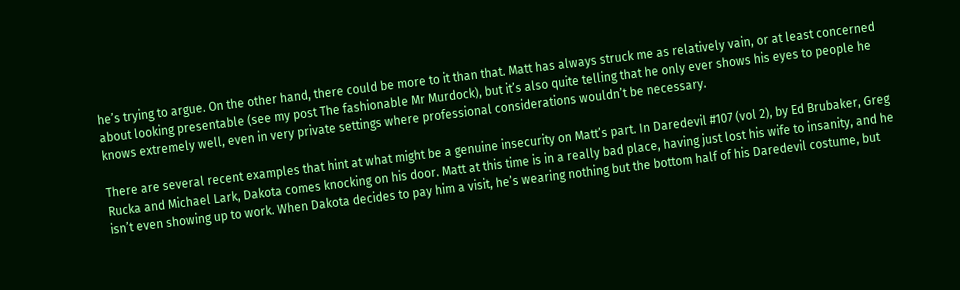he’s trying to argue. On the other hand, there could be more to it than that. Matt has always struck me as relatively vain, or at least concerned about looking presentable (see my post The fashionable Mr Murdock), but it’s also quite telling that he only ever shows his eyes to people he knows extremely well, even in very private settings where professional considerations wouldn’t be necessary.

There are several recent examples that hint at what might be a genuine insecurity on Matt’s part. In Daredevil #107 (vol 2), by Ed Brubaker, Greg Rucka and Michael Lark, Dakota comes knocking on his door. Matt at this time is in a really bad place, having just lost his wife to insanity, and he isn’t even showing up to work. When Dakota decides to pay him a visit, he’s wearing nothing but the bottom half of his Daredevil costume, but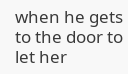when he gets to the door to let her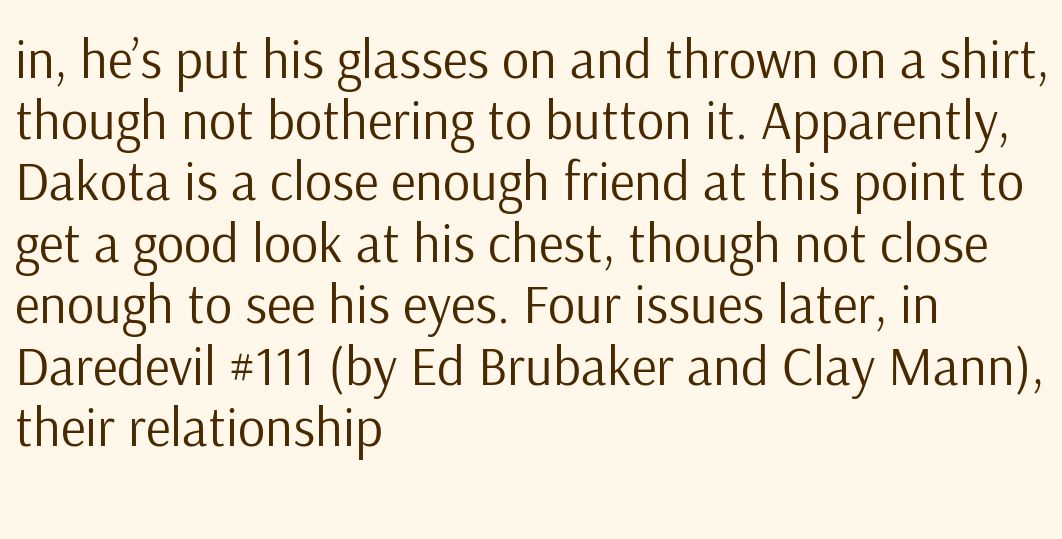in, he’s put his glasses on and thrown on a shirt, though not bothering to button it. Apparently, Dakota is a close enough friend at this point to get a good look at his chest, though not close enough to see his eyes. Four issues later, in Daredevil #111 (by Ed Brubaker and Clay Mann), their relationship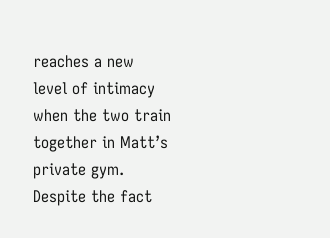reaches a new level of intimacy when the two train together in Matt’s private gym. Despite the fact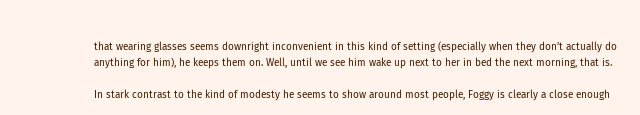that wearing glasses seems downright inconvenient in this kind of setting (especially when they don’t actually do anything for him), he keeps them on. Well, until we see him wake up next to her in bed the next morning, that is.

In stark contrast to the kind of modesty he seems to show around most people, Foggy is clearly a close enough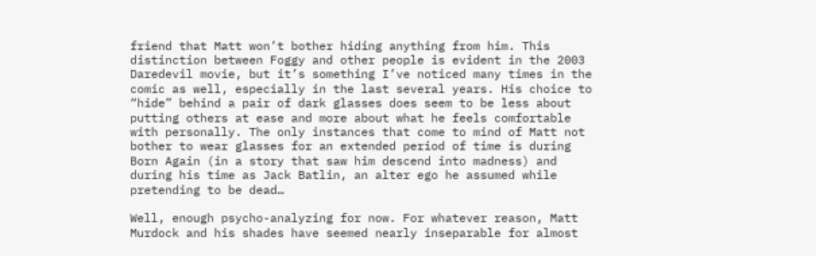friend that Matt won’t bother hiding anything from him. This distinction between Foggy and other people is evident in the 2003 Daredevil movie, but it’s something I’ve noticed many times in the comic as well, especially in the last several years. His choice to “hide” behind a pair of dark glasses does seem to be less about putting others at ease and more about what he feels comfortable with personally. The only instances that come to mind of Matt not bother to wear glasses for an extended period of time is during Born Again (in a story that saw him descend into madness) and during his time as Jack Batlin, an alter ego he assumed while pretending to be dead…

Well, enough psycho-analyzing for now. For whatever reason, Matt Murdock and his shades have seemed nearly inseparable for almost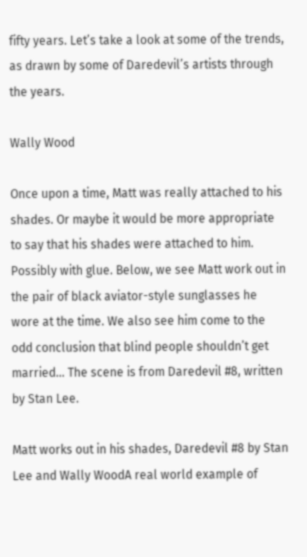fifty years. Let’s take a look at some of the trends, as drawn by some of Daredevil’s artists through the years.

Wally Wood

Once upon a time, Matt was really attached to his shades. Or maybe it would be more appropriate to say that his shades were attached to him. Possibly with glue. Below, we see Matt work out in the pair of black aviator-style sunglasses he wore at the time. We also see him come to the odd conclusion that blind people shouldn’t get married… The scene is from Daredevil #8, written by Stan Lee.

Matt works out in his shades, Daredevil #8 by Stan Lee and Wally WoodA real world example of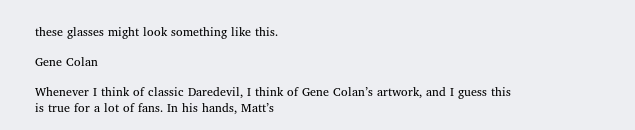these glasses might look something like this.

Gene Colan

Whenever I think of classic Daredevil, I think of Gene Colan’s artwork, and I guess this is true for a lot of fans. In his hands, Matt’s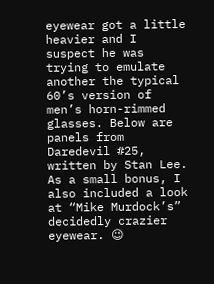eyewear got a little heavier and I suspect he was trying to emulate another the typical 60’s version of men’s horn-rimmed glasses. Below are panels from Daredevil #25, written by Stan Lee. As a small bonus, I also included a look at “Mike Murdock’s” decidedly crazier eyewear. 😉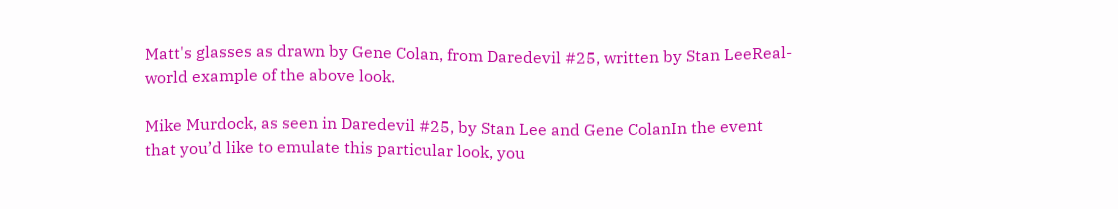Matt's glasses as drawn by Gene Colan, from Daredevil #25, written by Stan LeeReal-world example of the above look.

Mike Murdock, as seen in Daredevil #25, by Stan Lee and Gene ColanIn the event that you’d like to emulate this particular look, you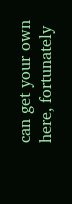can get your own here, fortunately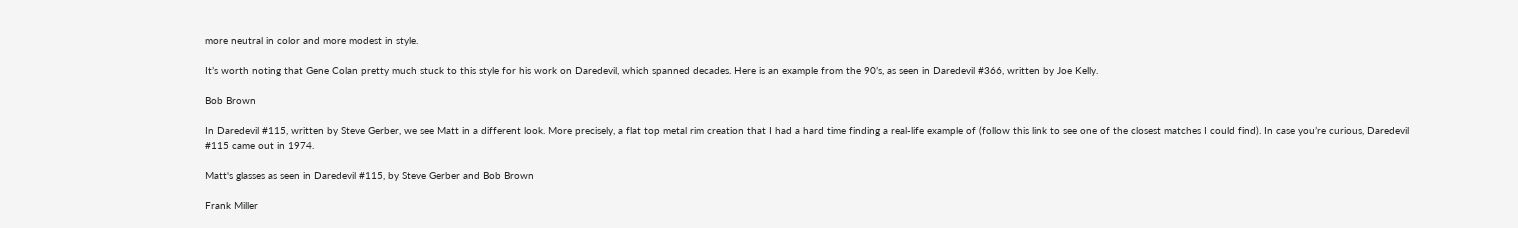more neutral in color and more modest in style.

It’s worth noting that Gene Colan pretty much stuck to this style for his work on Daredevil, which spanned decades. Here is an example from the 90’s, as seen in Daredevil #366, written by Joe Kelly.

Bob Brown

In Daredevil #115, written by Steve Gerber, we see Matt in a different look. More precisely, a flat top metal rim creation that I had a hard time finding a real-life example of (follow this link to see one of the closest matches I could find). In case you’re curious, Daredevil #115 came out in 1974.

Matt's glasses as seen in Daredevil #115, by Steve Gerber and Bob Brown

Frank Miller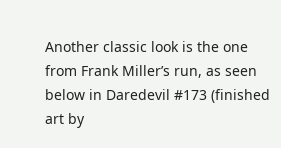Another classic look is the one from Frank Miller’s run, as seen below in Daredevil #173 (finished art by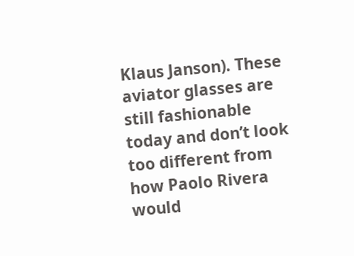Klaus Janson). These aviator glasses are still fashionable today and don’t look too different from how Paolo Rivera would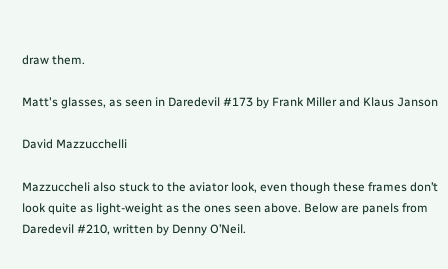draw them.

Matt's glasses, as seen in Daredevil #173 by Frank Miller and Klaus Janson

David Mazzucchelli

Mazzuccheli also stuck to the aviator look, even though these frames don’t look quite as light-weight as the ones seen above. Below are panels from Daredevil #210, written by Denny O’Neil.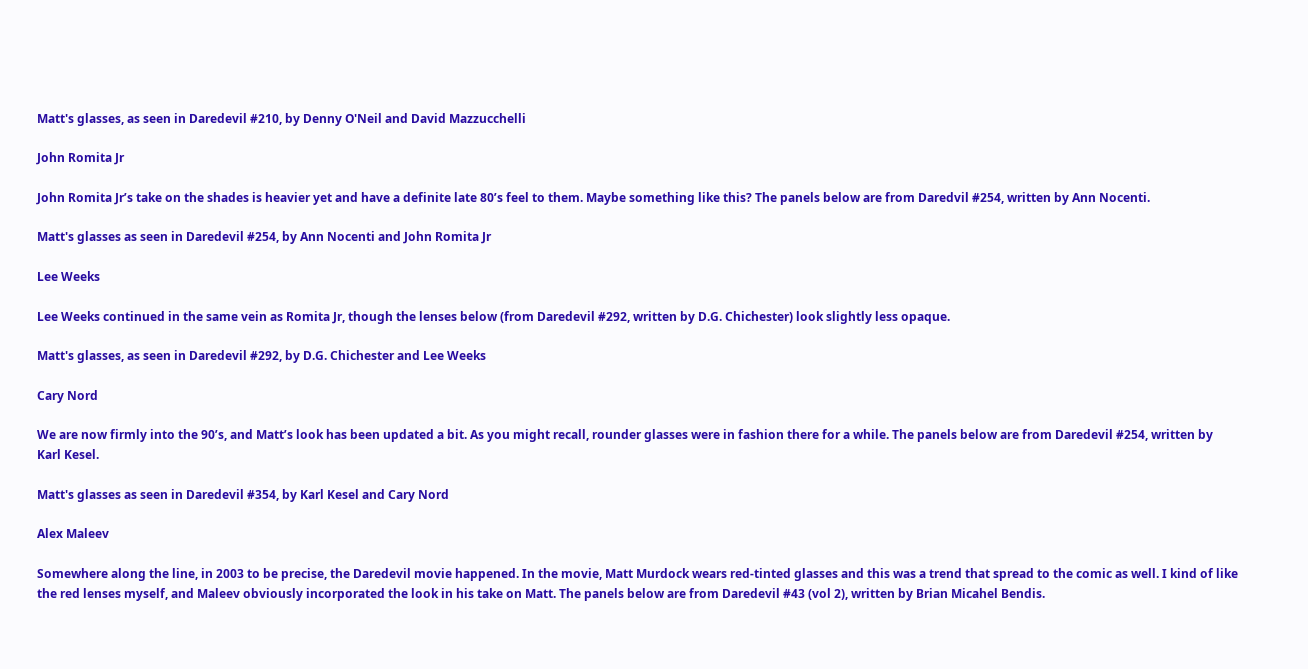Matt's glasses, as seen in Daredevil #210, by Denny O'Neil and David Mazzucchelli

John Romita Jr

John Romita Jr’s take on the shades is heavier yet and have a definite late 80’s feel to them. Maybe something like this? The panels below are from Daredvil #254, written by Ann Nocenti.

Matt's glasses as seen in Daredevil #254, by Ann Nocenti and John Romita Jr

Lee Weeks

Lee Weeks continued in the same vein as Romita Jr, though the lenses below (from Daredevil #292, written by D.G. Chichester) look slightly less opaque.

Matt's glasses, as seen in Daredevil #292, by D.G. Chichester and Lee Weeks

Cary Nord

We are now firmly into the 90’s, and Matt’s look has been updated a bit. As you might recall, rounder glasses were in fashion there for a while. The panels below are from Daredevil #254, written by Karl Kesel.

Matt's glasses as seen in Daredevil #354, by Karl Kesel and Cary Nord

Alex Maleev

Somewhere along the line, in 2003 to be precise, the Daredevil movie happened. In the movie, Matt Murdock wears red-tinted glasses and this was a trend that spread to the comic as well. I kind of like the red lenses myself, and Maleev obviously incorporated the look in his take on Matt. The panels below are from Daredevil #43 (vol 2), written by Brian Micahel Bendis.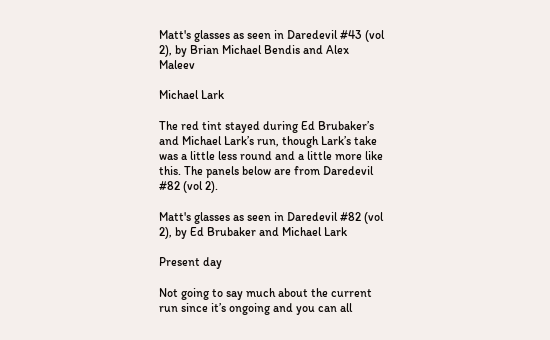Matt's glasses as seen in Daredevil #43 (vol 2), by Brian Michael Bendis and Alex Maleev

Michael Lark

The red tint stayed during Ed Brubaker’s and Michael Lark’s run, though Lark’s take was a little less round and a little more like this. The panels below are from Daredevil #82 (vol 2).

Matt's glasses as seen in Daredevil #82 (vol 2), by Ed Brubaker and Michael Lark

Present day

Not going to say much about the current run since it’s ongoing and you can all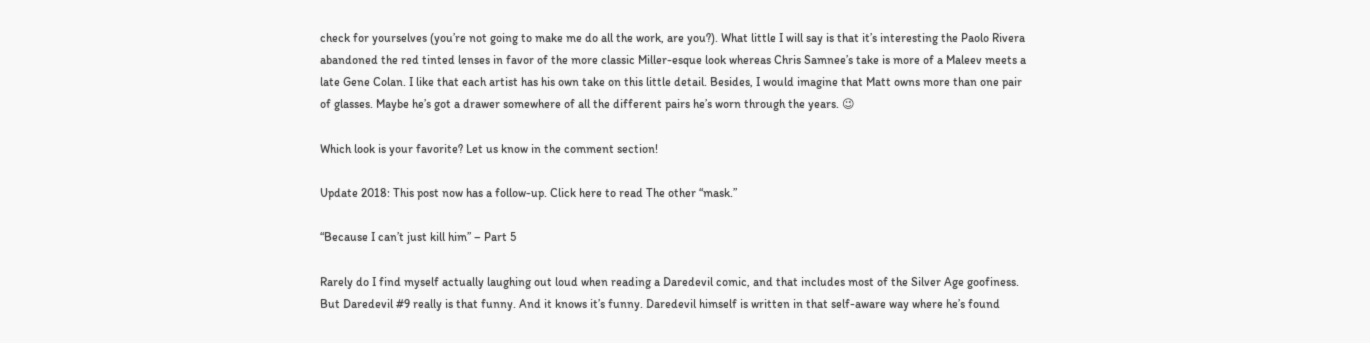check for yourselves (you’re not going to make me do all the work, are you?). What little I will say is that it’s interesting the Paolo Rivera abandoned the red tinted lenses in favor of the more classic Miller-esque look whereas Chris Samnee’s take is more of a Maleev meets a late Gene Colan. I like that each artist has his own take on this little detail. Besides, I would imagine that Matt owns more than one pair of glasses. Maybe he’s got a drawer somewhere of all the different pairs he’s worn through the years. 😉

Which look is your favorite? Let us know in the comment section!

Update 2018: This post now has a follow-up. Click here to read The other “mask.”

“Because I can’t just kill him” – Part 5

Rarely do I find myself actually laughing out loud when reading a Daredevil comic, and that includes most of the Silver Age goofiness. But Daredevil #9 really is that funny. And it knows it’s funny. Daredevil himself is written in that self-aware way where he’s found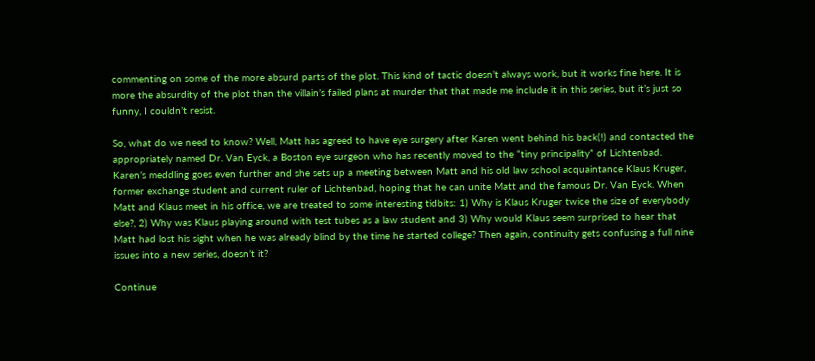commenting on some of the more absurd parts of the plot. This kind of tactic doesn’t always work, but it works fine here. It is more the absurdity of the plot than the villain’s failed plans at murder that that made me include it in this series, but it’s just so funny, I couldn’t resist.

So, what do we need to know? Well, Matt has agreed to have eye surgery after Karen went behind his back(!) and contacted the appropriately named Dr. Van Eyck, a Boston eye surgeon who has recently moved to the “tiny principality” of Lichtenbad. Karen’s meddling goes even further and she sets up a meeting between Matt and his old law school acquaintance Klaus Kruger, former exchange student and current ruler of Lichtenbad, hoping that he can unite Matt and the famous Dr. Van Eyck. When Matt and Klaus meet in his office, we are treated to some interesting tidbits: 1) Why is Klaus Kruger twice the size of everybody else?, 2) Why was Klaus playing around with test tubes as a law student and 3) Why would Klaus seem surprised to hear that Matt had lost his sight when he was already blind by the time he started college? Then again, continuity gets confusing a full nine issues into a new series, doesn’t it?

Continue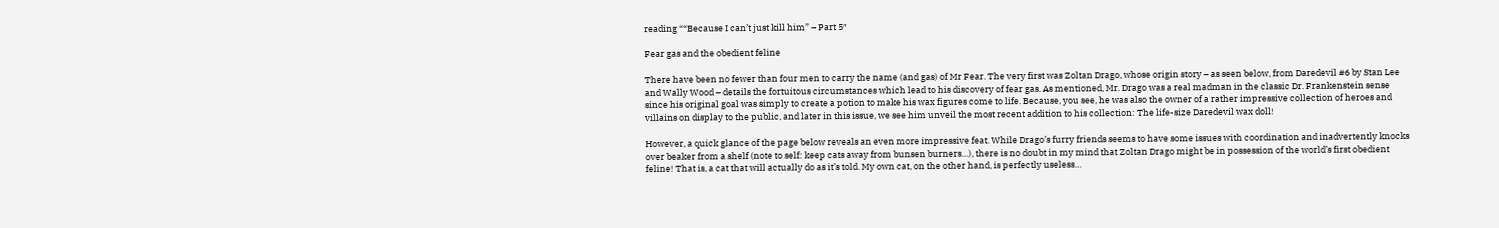reading ““Because I can’t just kill him” – Part 5″

Fear gas and the obedient feline

There have been no fewer than four men to carry the name (and gas) of Mr Fear. The very first was Zoltan Drago, whose origin story – as seen below, from Daredevil #6 by Stan Lee and Wally Wood – details the fortuitous circumstances which lead to his discovery of fear gas. As mentioned, Mr. Drago was a real madman in the classic Dr. Frankenstein sense since his original goal was simply to create a potion to make his wax figures come to life. Because, you see, he was also the owner of a rather impressive collection of heroes and villains on display to the public, and later in this issue, we see him unveil the most recent addition to his collection: The life-size Daredevil wax doll!

However, a quick glance of the page below reveals an even more impressive feat. While Drago’s furry friends seems to have some issues with coordination and inadvertently knocks over beaker from a shelf (note to self: keep cats away from bunsen burners…), there is no doubt in my mind that Zoltan Drago might be in possession of the world’s first obedient feline! That is, a cat that will actually do as it’s told. My own cat, on the other hand, is perfectly useless…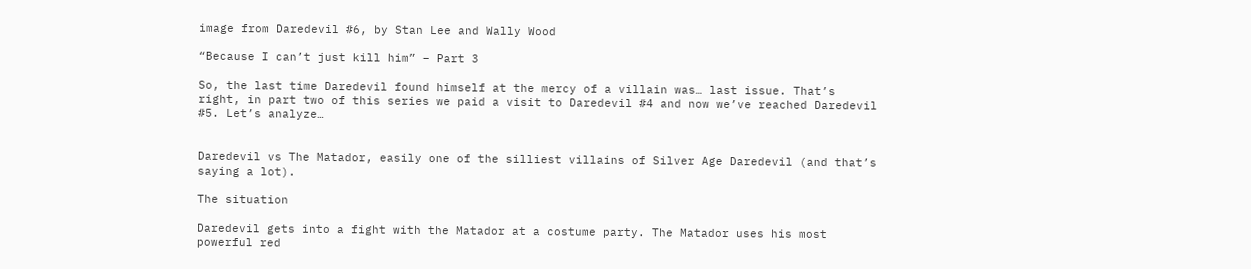image from Daredevil #6, by Stan Lee and Wally Wood

“Because I can’t just kill him” – Part 3

So, the last time Daredevil found himself at the mercy of a villain was… last issue. That’s right, in part two of this series we paid a visit to Daredevil #4 and now we’ve reached Daredevil #5. Let’s analyze…


Daredevil vs The Matador, easily one of the silliest villains of Silver Age Daredevil (and that’s saying a lot).

The situation

Daredevil gets into a fight with the Matador at a costume party. The Matador uses his most powerful red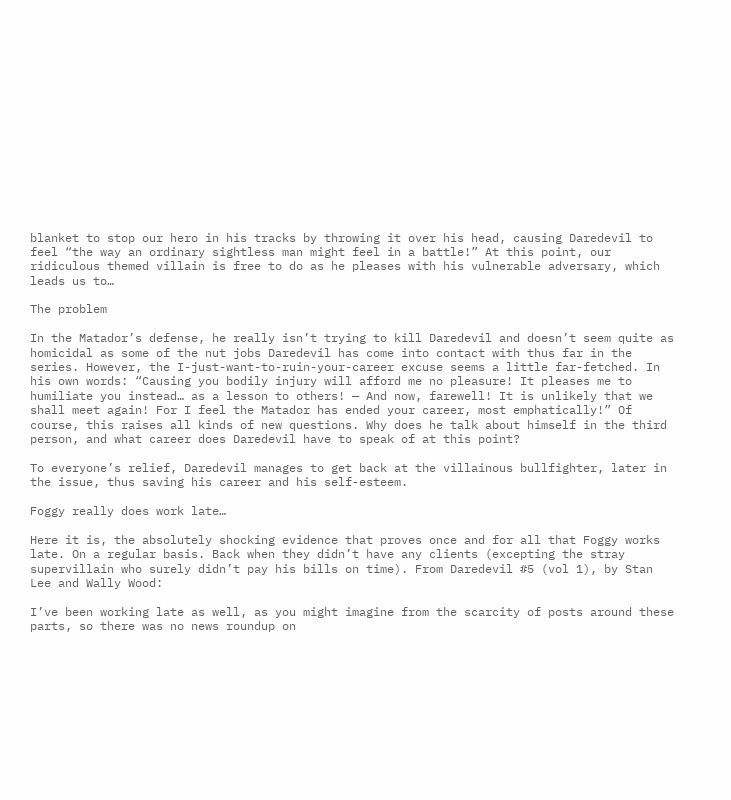blanket to stop our hero in his tracks by throwing it over his head, causing Daredevil to feel “the way an ordinary sightless man might feel in a battle!” At this point, our ridiculous themed villain is free to do as he pleases with his vulnerable adversary, which leads us to…

The problem

In the Matador’s defense, he really isn’t trying to kill Daredevil and doesn’t seem quite as homicidal as some of the nut jobs Daredevil has come into contact with thus far in the series. However, the I-just-want-to-ruin-your-career excuse seems a little far-fetched. In his own words: “Causing you bodily injury will afford me no pleasure! It pleases me to humiliate you instead… as a lesson to others! — And now, farewell! It is unlikely that we shall meet again! For I feel the Matador has ended your career, most emphatically!” Of course, this raises all kinds of new questions. Why does he talk about himself in the third person, and what career does Daredevil have to speak of at this point?

To everyone’s relief, Daredevil manages to get back at the villainous bullfighter, later in the issue, thus saving his career and his self-esteem.

Foggy really does work late…

Here it is, the absolutely shocking evidence that proves once and for all that Foggy works late. On a regular basis. Back when they didn’t have any clients (excepting the stray supervillain who surely didn’t pay his bills on time). From Daredevil #5 (vol 1), by Stan Lee and Wally Wood:

I’ve been working late as well, as you might imagine from the scarcity of posts around these parts, so there was no news roundup on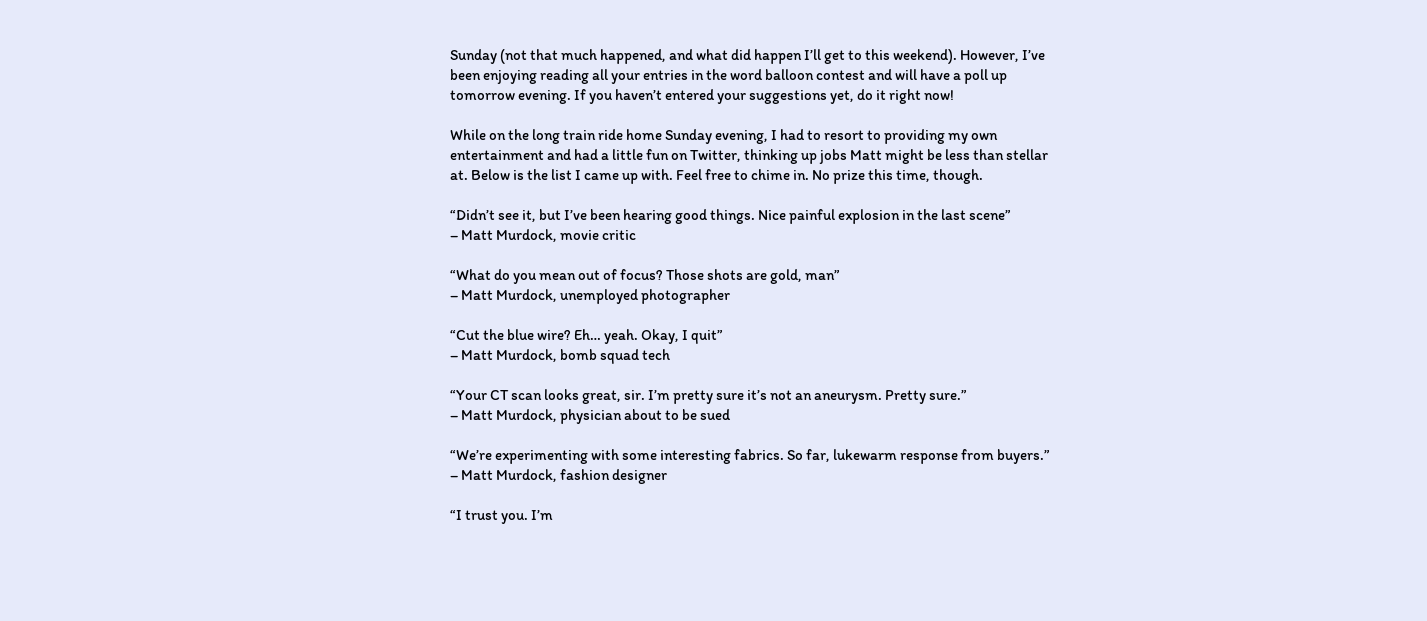Sunday (not that much happened, and what did happen I’ll get to this weekend). However, I’ve been enjoying reading all your entries in the word balloon contest and will have a poll up tomorrow evening. If you haven’t entered your suggestions yet, do it right now!

While on the long train ride home Sunday evening, I had to resort to providing my own entertainment and had a little fun on Twitter, thinking up jobs Matt might be less than stellar at. Below is the list I came up with. Feel free to chime in. No prize this time, though.

“Didn’t see it, but I’ve been hearing good things. Nice painful explosion in the last scene”
– Matt Murdock, movie critic

“What do you mean out of focus? Those shots are gold, man”
– Matt Murdock, unemployed photographer

“Cut the blue wire? Eh… yeah. Okay, I quit”
– Matt Murdock, bomb squad tech

“Your CT scan looks great, sir. I’m pretty sure it’s not an aneurysm. Pretty sure.”
– Matt Murdock, physician about to be sued

“We’re experimenting with some interesting fabrics. So far, lukewarm response from buyers.”
– Matt Murdock, fashion designer

“I trust you. I’m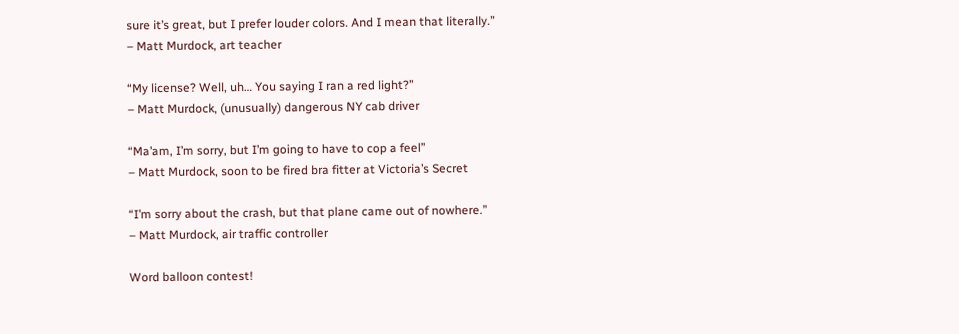sure it’s great, but I prefer louder colors. And I mean that literally.”
– Matt Murdock, art teacher

“My license? Well, uh… You saying I ran a red light?”
– Matt Murdock, (unusually) dangerous NY cab driver

“Ma’am, I’m sorry, but I’m going to have to cop a feel”
– Matt Murdock, soon to be fired bra fitter at Victoria’s Secret

“I’m sorry about the crash, but that plane came out of nowhere.”
– Matt Murdock, air traffic controller

Word balloon contest!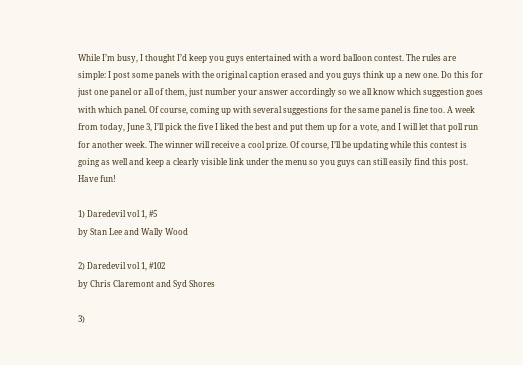While I’m busy, I thought I’d keep you guys entertained with a word balloon contest. The rules are simple: I post some panels with the original caption erased and you guys think up a new one. Do this for just one panel or all of them, just number your answer accordingly so we all know which suggestion goes with which panel. Of course, coming up with several suggestions for the same panel is fine too. A week from today, June 3, I’ll pick the five I liked the best and put them up for a vote, and I will let that poll run for another week. The winner will receive a cool prize. Of course, I’ll be updating while this contest is going as well and keep a clearly visible link under the menu so you guys can still easily find this post. Have fun!

1) Daredevil vol 1, #5
by Stan Lee and Wally Wood

2) Daredevil vol 1, #102
by Chris Claremont and Syd Shores

3)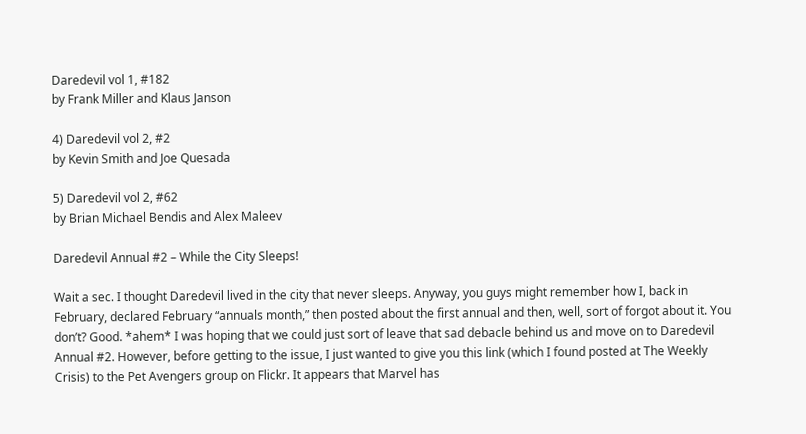Daredevil vol 1, #182
by Frank Miller and Klaus Janson

4) Daredevil vol 2, #2
by Kevin Smith and Joe Quesada

5) Daredevil vol 2, #62
by Brian Michael Bendis and Alex Maleev

Daredevil Annual #2 – While the City Sleeps!

Wait a sec. I thought Daredevil lived in the city that never sleeps. Anyway, you guys might remember how I, back in February, declared February “annuals month,” then posted about the first annual and then, well, sort of forgot about it. You don’t? Good. *ahem* I was hoping that we could just sort of leave that sad debacle behind us and move on to Daredevil Annual #2. However, before getting to the issue, I just wanted to give you this link (which I found posted at The Weekly Crisis) to the Pet Avengers group on Flickr. It appears that Marvel has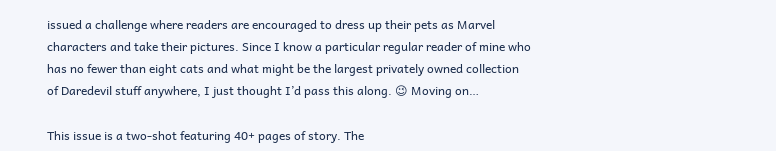issued a challenge where readers are encouraged to dress up their pets as Marvel characters and take their pictures. Since I know a particular regular reader of mine who has no fewer than eight cats and what might be the largest privately owned collection of Daredevil stuff anywhere, I just thought I’d pass this along. 😉 Moving on…

This issue is a two-shot featuring 40+ pages of story. The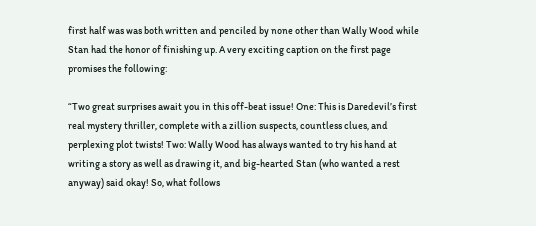first half was was both written and penciled by none other than Wally Wood while Stan had the honor of finishing up. A very exciting caption on the first page promises the following:

“Two great surprises await you in this off-beat issue! One: This is Daredevil’s first real mystery thriller, complete with a zillion suspects, countless clues, and perplexing plot twists! Two: Wally Wood has always wanted to try his hand at writing a story as well as drawing it, and big-hearted Stan (who wanted a rest anyway) said okay! So, what follows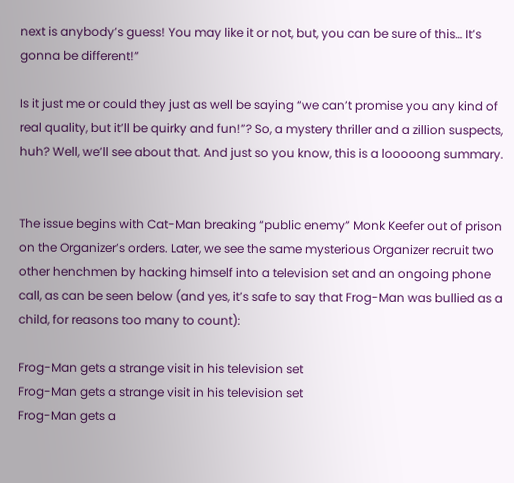next is anybody’s guess! You may like it or not, but, you can be sure of this… It’s gonna be different!”

Is it just me or could they just as well be saying “we can’t promise you any kind of real quality, but it’ll be quirky and fun!”? So, a mystery thriller and a zillion suspects, huh? Well, we’ll see about that. And just so you know, this is a looooong summary.


The issue begins with Cat-Man breaking “public enemy” Monk Keefer out of prison on the Organizer’s orders. Later, we see the same mysterious Organizer recruit two other henchmen by hacking himself into a television set and an ongoing phone call, as can be seen below (and yes, it’s safe to say that Frog-Man was bullied as a child, for reasons too many to count):

Frog-Man gets a strange visit in his television set
Frog-Man gets a strange visit in his television set
Frog-Man gets a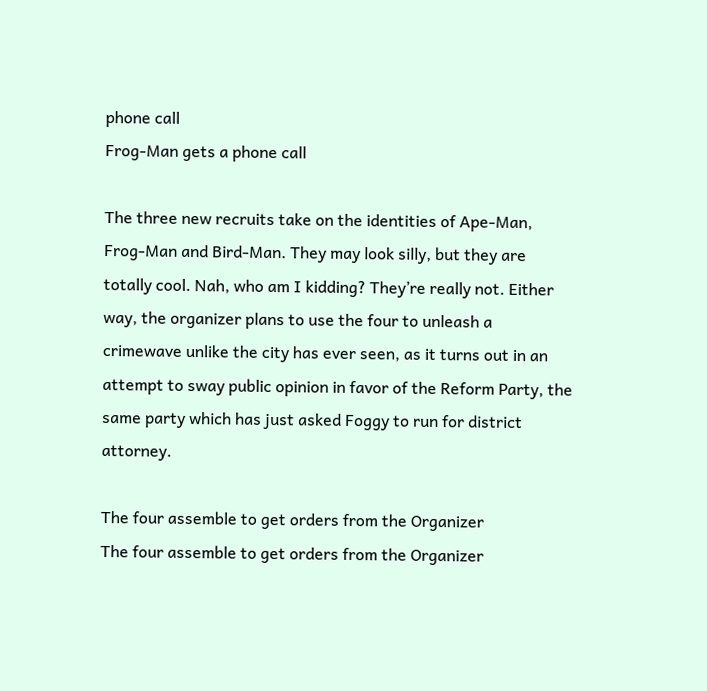phone call
Frog-Man gets a phone call

The three new recruits take on the identities of Ape-Man, Frog-Man and Bird-Man. They may look silly, but they are totally cool. Nah, who am I kidding? They’re really not. Either way, the organizer plans to use the four to unleash a crimewave unlike the city has ever seen, as it turns out in an attempt to sway public opinion in favor of the Reform Party, the same party which has just asked Foggy to run for district attorney.

The four assemble to get orders from the Organizer
The four assemble to get orders from the Organizer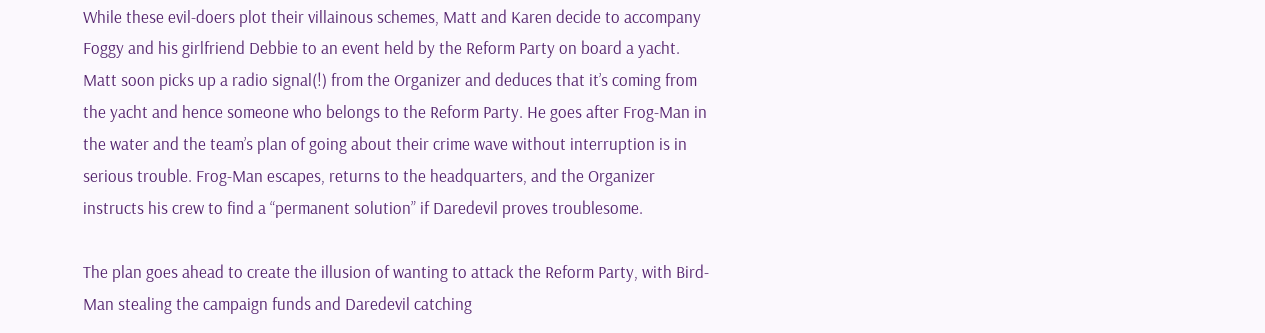While these evil-doers plot their villainous schemes, Matt and Karen decide to accompany Foggy and his girlfriend Debbie to an event held by the Reform Party on board a yacht. Matt soon picks up a radio signal(!) from the Organizer and deduces that it’s coming from the yacht and hence someone who belongs to the Reform Party. He goes after Frog-Man in the water and the team’s plan of going about their crime wave without interruption is in serious trouble. Frog-Man escapes, returns to the headquarters, and the Organizer instructs his crew to find a “permanent solution” if Daredevil proves troublesome.

The plan goes ahead to create the illusion of wanting to attack the Reform Party, with Bird-Man stealing the campaign funds and Daredevil catching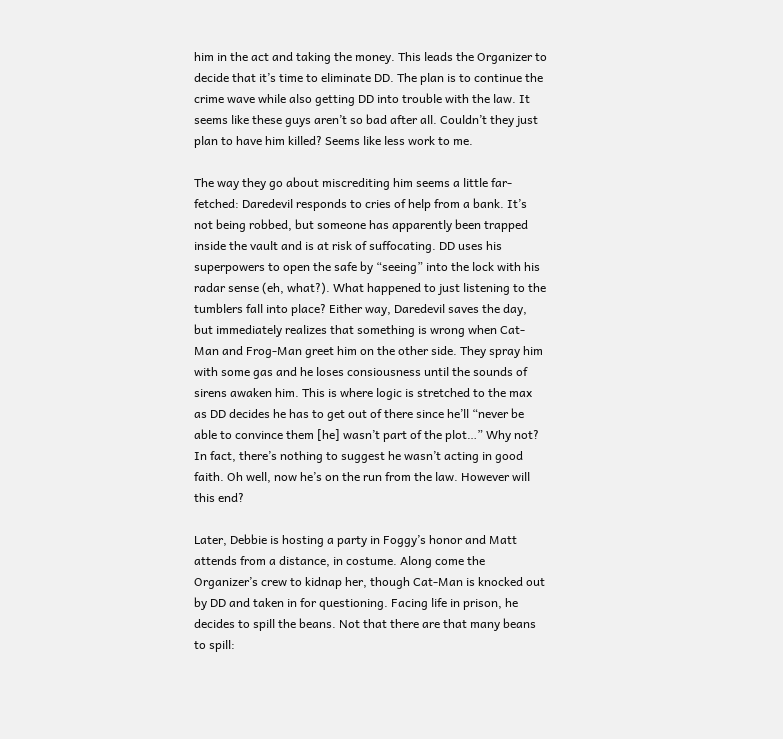him in the act and taking the money. This leads the Organizer to decide that it’s time to eliminate DD. The plan is to continue the crime wave while also getting DD into trouble with the law. It seems like these guys aren’t so bad after all. Couldn’t they just plan to have him killed? Seems like less work to me.

The way they go about miscrediting him seems a little far-fetched: Daredevil responds to cries of help from a bank. It’s not being robbed, but someone has apparently been trapped inside the vault and is at risk of suffocating. DD uses his superpowers to open the safe by “seeing” into the lock with his radar sense (eh, what?). What happened to just listening to the tumblers fall into place? Either way, Daredevil saves the day, but immediately realizes that something is wrong when Cat-Man and Frog-Man greet him on the other side. They spray him with some gas and he loses consiousness until the sounds of sirens awaken him. This is where logic is stretched to the max as DD decides he has to get out of there since he’ll “never be able to convince them [he] wasn’t part of the plot…” Why not? In fact, there’s nothing to suggest he wasn’t acting in good faith. Oh well, now he’s on the run from the law. However will this end?

Later, Debbie is hosting a party in Foggy’s honor and Matt attends from a distance, in costume. Along come the Organizer’s crew to kidnap her, though Cat-Man is knocked out by DD and taken in for questioning. Facing life in prison, he decides to spill the beans. Not that there are that many beans to spill: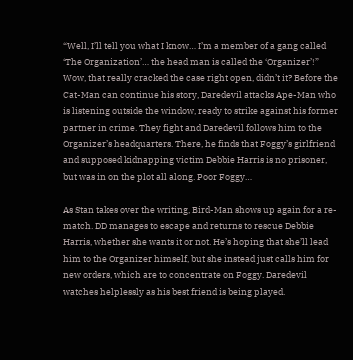“Well, I’ll tell you what I know… I’m a member of a gang called ‘The Organization’… the head man is called the ‘Organizer’!” Wow, that really cracked the case right open, didn’t it? Before the Cat-Man can continue his story, Daredevil attacks Ape-Man who is listening outside the window, ready to strike against his former partner in crime. They fight and Daredevil follows him to the Organizer’s headquarters. There, he finds that Foggy’s girlfriend and supposed kidnapping victim Debbie Harris is no prisoner, but was in on the plot all along. Poor Foggy…

As Stan takes over the writing, Bird-Man shows up again for a re-match. DD manages to escape and returns to rescue Debbie Harris, whether she wants it or not. He’s hoping that she’ll lead him to the Organizer himself, but she instead just calls him for new orders, which are to concentrate on Foggy. Daredevil watches helplessly as his best friend is being played.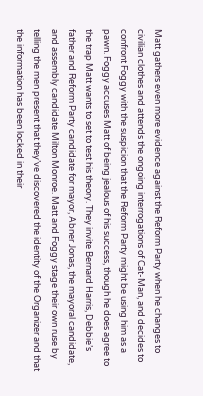Matt gathers even more evidence against the Reform Party when he changes to civilian clothes and attends the ongoing interrogations of Cat-Man, and decides to confront Foggy with the suspicion that the Reform Party might be using him as a pawn. Foggy accuses Matt of being jealous of his success, though he does agree to the trap Matt wants to set to test his theory. They invite Bernard Harris, Debbie’s father and Reform Party candidate for mayor, Abner Jonas, the mayoral candidate, and assembly candidate Milton Monroe. Matt and Foggy stage their own ruse by telling the men present that they’ve discovered the identity of the Organizer and that the information has been locked in their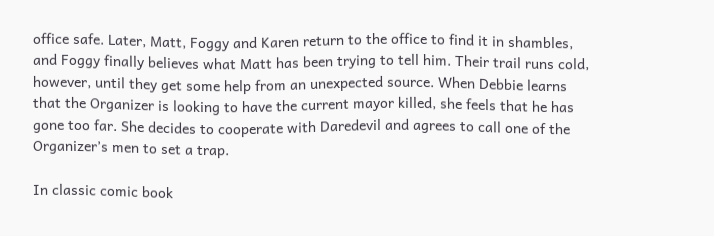office safe. Later, Matt, Foggy and Karen return to the office to find it in shambles, and Foggy finally believes what Matt has been trying to tell him. Their trail runs cold, however, until they get some help from an unexpected source. When Debbie learns that the Organizer is looking to have the current mayor killed, she feels that he has gone too far. She decides to cooperate with Daredevil and agrees to call one of the Organizer’s men to set a trap.

In classic comic book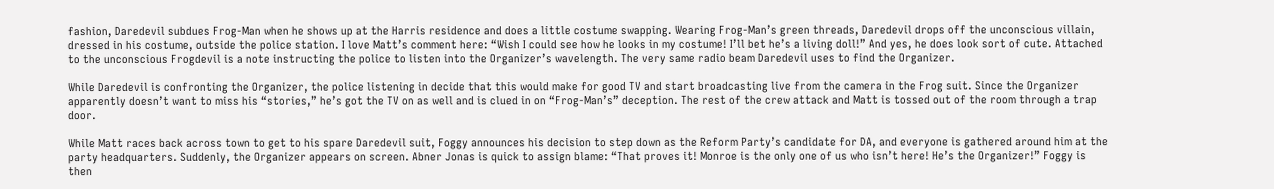fashion, Daredevil subdues Frog-Man when he shows up at the Harris residence and does a little costume swapping. Wearing Frog-Man’s green threads, Daredevil drops off the unconscious villain, dressed in his costume, outside the police station. I love Matt’s comment here: “Wish I could see how he looks in my costume! I’ll bet he’s a living doll!” And yes, he does look sort of cute. Attached to the unconscious Frogdevil is a note instructing the police to listen into the Organizer’s wavelength. The very same radio beam Daredevil uses to find the Organizer.

While Daredevil is confronting the Organizer, the police listening in decide that this would make for good TV and start broadcasting live from the camera in the Frog suit. Since the Organizer apparently doesn’t want to miss his “stories,” he’s got the TV on as well and is clued in on “Frog-Man’s” deception. The rest of the crew attack and Matt is tossed out of the room through a trap door.

While Matt races back across town to get to his spare Daredevil suit, Foggy announces his decision to step down as the Reform Party’s candidate for DA, and everyone is gathered around him at the party headquarters. Suddenly, the Organizer appears on screen. Abner Jonas is quick to assign blame: “That proves it! Monroe is the only one of us who isn’t here! He’s the Organizer!” Foggy is then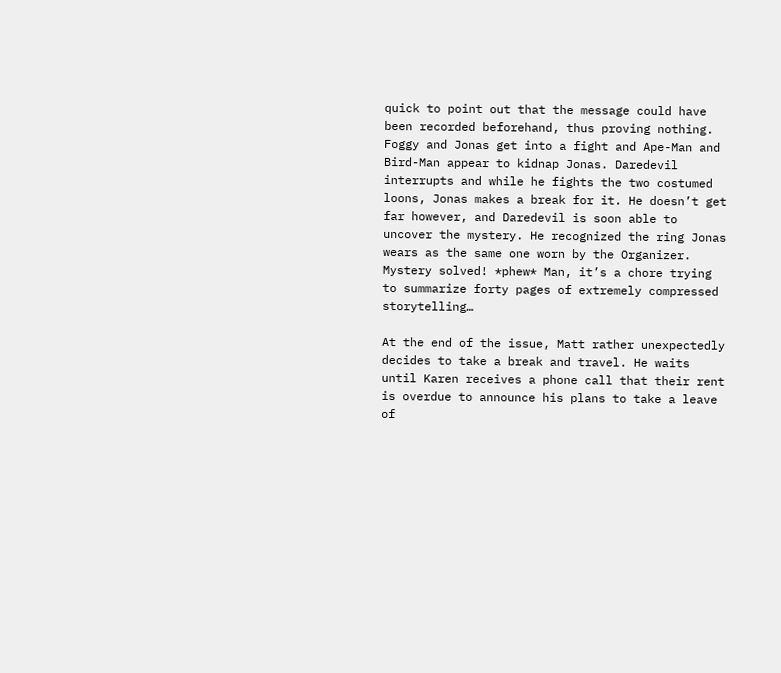quick to point out that the message could have been recorded beforehand, thus proving nothing. Foggy and Jonas get into a fight and Ape-Man and Bird-Man appear to kidnap Jonas. Daredevil interrupts and while he fights the two costumed loons, Jonas makes a break for it. He doesn’t get far however, and Daredevil is soon able to uncover the mystery. He recognized the ring Jonas wears as the same one worn by the Organizer. Mystery solved! *phew* Man, it’s a chore trying to summarize forty pages of extremely compressed storytelling…

At the end of the issue, Matt rather unexpectedly decides to take a break and travel. He waits until Karen receives a phone call that their rent is overdue to announce his plans to take a leave of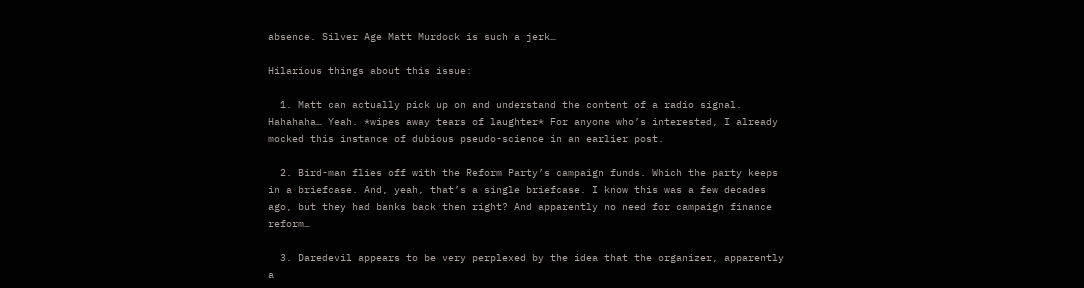absence. Silver Age Matt Murdock is such a jerk…

Hilarious things about this issue:

  1. Matt can actually pick up on and understand the content of a radio signal. Hahahaha… Yeah. *wipes away tears of laughter* For anyone who’s interested, I already mocked this instance of dubious pseudo-science in an earlier post.

  2. Bird-man flies off with the Reform Party’s campaign funds. Which the party keeps in a briefcase. And, yeah, that’s a single briefcase. I know this was a few decades ago, but they had banks back then right? And apparently no need for campaign finance reform…

  3. Daredevil appears to be very perplexed by the idea that the organizer, apparently a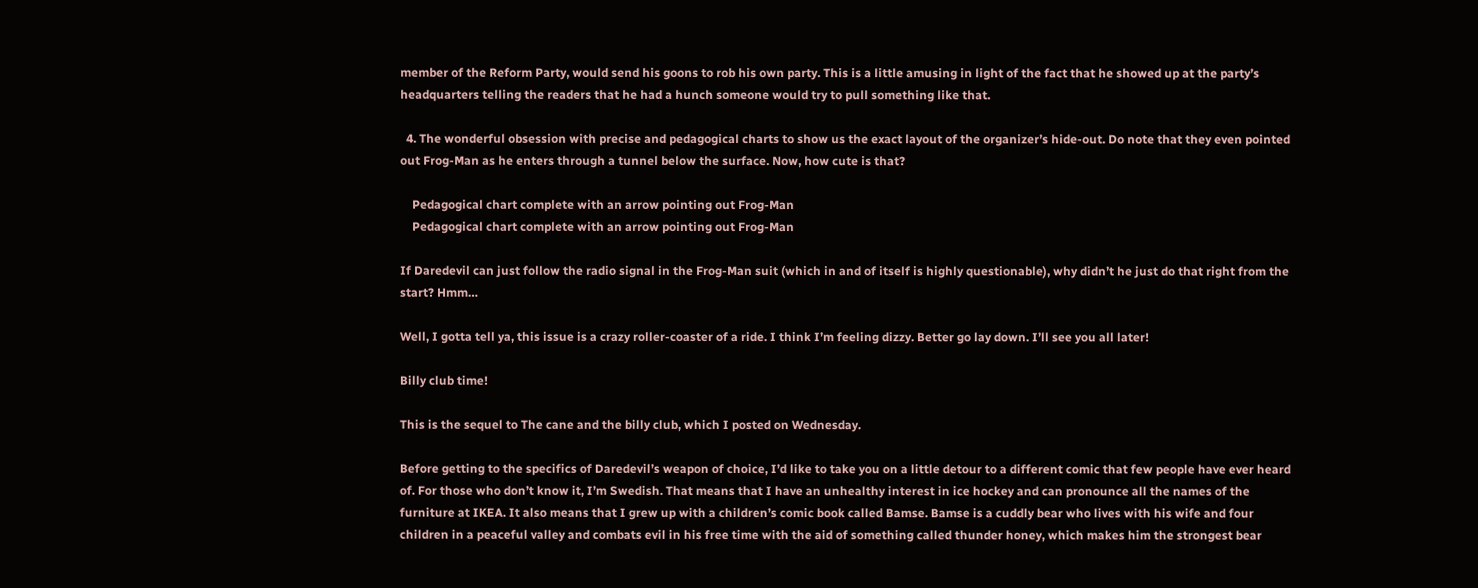member of the Reform Party, would send his goons to rob his own party. This is a little amusing in light of the fact that he showed up at the party’s headquarters telling the readers that he had a hunch someone would try to pull something like that.

  4. The wonderful obsession with precise and pedagogical charts to show us the exact layout of the organizer’s hide-out. Do note that they even pointed out Frog-Man as he enters through a tunnel below the surface. Now, how cute is that?

    Pedagogical chart complete with an arrow pointing out Frog-Man
    Pedagogical chart complete with an arrow pointing out Frog-Man

If Daredevil can just follow the radio signal in the Frog-Man suit (which in and of itself is highly questionable), why didn’t he just do that right from the start? Hmm…

Well, I gotta tell ya, this issue is a crazy roller-coaster of a ride. I think I’m feeling dizzy. Better go lay down. I’ll see you all later!

Billy club time!

This is the sequel to The cane and the billy club, which I posted on Wednesday.

Before getting to the specifics of Daredevil’s weapon of choice, I’d like to take you on a little detour to a different comic that few people have ever heard of. For those who don’t know it, I’m Swedish. That means that I have an unhealthy interest in ice hockey and can pronounce all the names of the furniture at IKEA. It also means that I grew up with a children’s comic book called Bamse. Bamse is a cuddly bear who lives with his wife and four children in a peaceful valley and combats evil in his free time with the aid of something called thunder honey, which makes him the strongest bear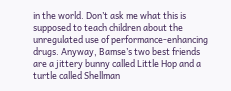in the world. Don’t ask me what this is supposed to teach children about the unregulated use of performance-enhancing drugs. Anyway, Bamse’s two best friends are a jittery bunny called Little Hop and a turtle called Shellman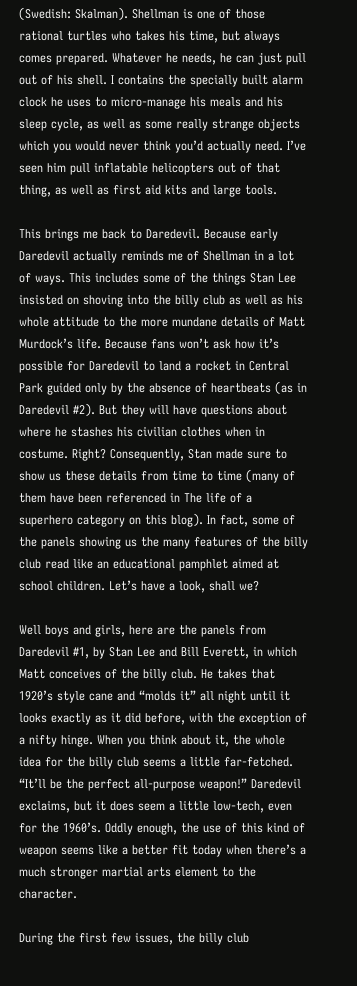(Swedish: Skalman). Shellman is one of those rational turtles who takes his time, but always comes prepared. Whatever he needs, he can just pull out of his shell. I contains the specially built alarm clock he uses to micro-manage his meals and his sleep cycle, as well as some really strange objects which you would never think you’d actually need. I’ve seen him pull inflatable helicopters out of that thing, as well as first aid kits and large tools.

This brings me back to Daredevil. Because early Daredevil actually reminds me of Shellman in a lot of ways. This includes some of the things Stan Lee insisted on shoving into the billy club as well as his whole attitude to the more mundane details of Matt Murdock’s life. Because fans won’t ask how it’s possible for Daredevil to land a rocket in Central Park guided only by the absence of heartbeats (as in Daredevil #2). But they will have questions about where he stashes his civilian clothes when in costume. Right? Consequently, Stan made sure to show us these details from time to time (many of them have been referenced in The life of a superhero category on this blog). In fact, some of the panels showing us the many features of the billy club read like an educational pamphlet aimed at school children. Let’s have a look, shall we?

Well boys and girls, here are the panels from Daredevil #1, by Stan Lee and Bill Everett, in which Matt conceives of the billy club. He takes that 1920’s style cane and “molds it” all night until it looks exactly as it did before, with the exception of a nifty hinge. When you think about it, the whole idea for the billy club seems a little far-fetched. “It’ll be the perfect all-purpose weapon!” Daredevil exclaims, but it does seem a little low-tech, even for the 1960’s. Oddly enough, the use of this kind of weapon seems like a better fit today when there’s a much stronger martial arts element to the character.

During the first few issues, the billy club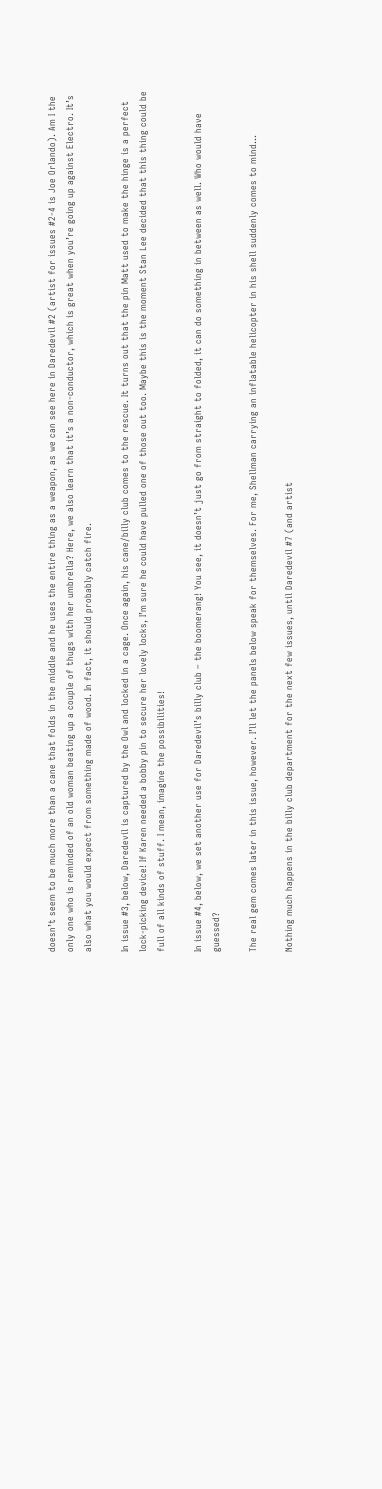doesn’t seem to be much more than a cane that folds in the middle and he uses the entire thing as a weapon, as we can see here in Daredevil #2 (artist for issues #2-4 is Joe Orlando). Am I the only one who is reminded of an old woman beating up a couple of thugs with her umbrella? Here, we also learn that it’s a non-conductor, which is great when you’re going up against Electro. It’s also what you would expect from something made of wood. In fact, it should probably catch fire.

In issue #3, below, Daredevil is captured by the Owl and locked in a cage. Once again, his cane/billy club comes to the rescue. It turns out that the pin Matt used to make the hinge is a perfect lock-picking device! If Karen needed a bobby pin to secure her lovely locks, I’m sure he could have pulled one of those out too. Maybe this is the moment Stan Lee decided that this thing could be full of all kinds of stuff. I mean, imagine the possibilities!

In issue #4, below, we set another use for Daredevil’s billy club – the boomerang! You see, it doesn’t just go from straight to folded, it can do something in between as well. Who would have guessed?

The real gem comes later in this issue, however. I’ll let the panels below speak for themselves. For me, Shellman carrying an inflatable helicopter in his shell suddenly comes to mind…

Nothing much happens in the billy club department for the next few issues, until Daredevil #7 (and artist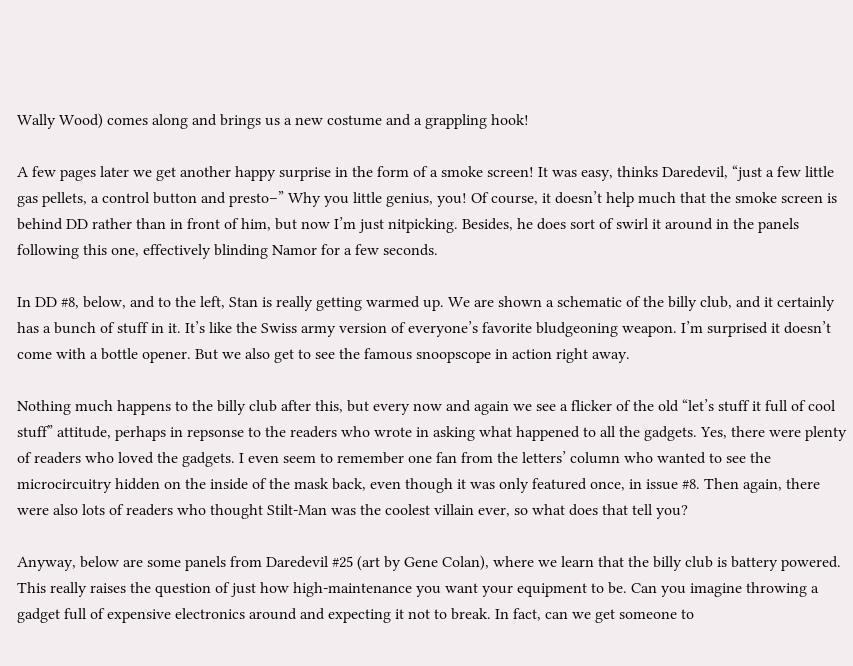Wally Wood) comes along and brings us a new costume and a grappling hook!

A few pages later we get another happy surprise in the form of a smoke screen! It was easy, thinks Daredevil, “just a few little gas pellets, a control button and presto–” Why you little genius, you! Of course, it doesn’t help much that the smoke screen is behind DD rather than in front of him, but now I’m just nitpicking. Besides, he does sort of swirl it around in the panels following this one, effectively blinding Namor for a few seconds.

In DD #8, below, and to the left, Stan is really getting warmed up. We are shown a schematic of the billy club, and it certainly has a bunch of stuff in it. It’s like the Swiss army version of everyone’s favorite bludgeoning weapon. I’m surprised it doesn’t come with a bottle opener. But we also get to see the famous snoopscope in action right away.

Nothing much happens to the billy club after this, but every now and again we see a flicker of the old “let’s stuff it full of cool stuff” attitude, perhaps in repsonse to the readers who wrote in asking what happened to all the gadgets. Yes, there were plenty of readers who loved the gadgets. I even seem to remember one fan from the letters’ column who wanted to see the microcircuitry hidden on the inside of the mask back, even though it was only featured once, in issue #8. Then again, there were also lots of readers who thought Stilt-Man was the coolest villain ever, so what does that tell you?

Anyway, below are some panels from Daredevil #25 (art by Gene Colan), where we learn that the billy club is battery powered. This really raises the question of just how high-maintenance you want your equipment to be. Can you imagine throwing a gadget full of expensive electronics around and expecting it not to break. In fact, can we get someone to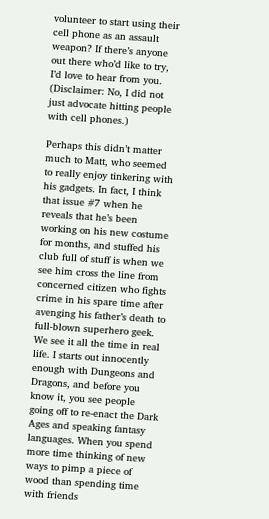volunteer to start using their cell phone as an assault weapon? If there’s anyone out there who’d like to try, I’d love to hear from you. (Disclaimer: No, I did not just advocate hitting people with cell phones.)

Perhaps this didn’t matter much to Matt, who seemed to really enjoy tinkering with his gadgets. In fact, I think that issue #7 when he reveals that he’s been working on his new costume for months, and stuffed his club full of stuff is when we see him cross the line from concerned citizen who fights crime in his spare time after avenging his father’s death to full-blown superhero geek. We see it all the time in real life. I starts out innocently enough with Dungeons and Dragons, and before you know it, you see people going off to re-enact the Dark Ages and speaking fantasy languages. When you spend more time thinking of new ways to pimp a piece of wood than spending time with friends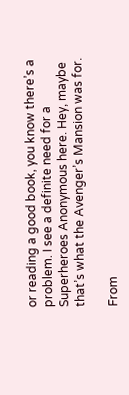or reading a good book, you know there’s a problem. I see a definite need for a Superheroes Anonymous here. Hey, maybe that’s what the Avenger’s Mansion was for.

From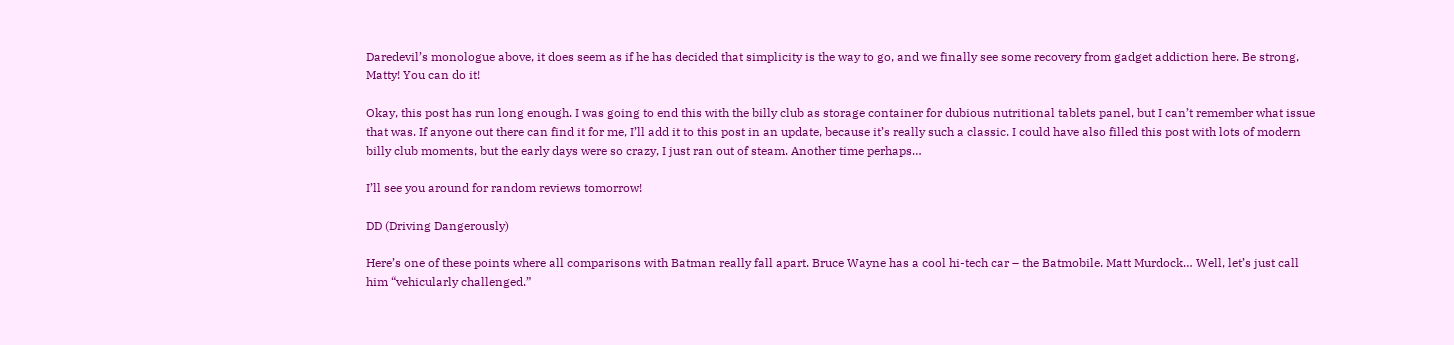Daredevil’s monologue above, it does seem as if he has decided that simplicity is the way to go, and we finally see some recovery from gadget addiction here. Be strong, Matty! You can do it!

Okay, this post has run long enough. I was going to end this with the billy club as storage container for dubious nutritional tablets panel, but I can’t remember what issue that was. If anyone out there can find it for me, I’ll add it to this post in an update, because it’s really such a classic. I could have also filled this post with lots of modern billy club moments, but the early days were so crazy, I just ran out of steam. Another time perhaps…

I’ll see you around for random reviews tomorrow!

DD (Driving Dangerously)

Here’s one of these points where all comparisons with Batman really fall apart. Bruce Wayne has a cool hi-tech car – the Batmobile. Matt Murdock… Well, let’s just call him “vehicularly challenged.”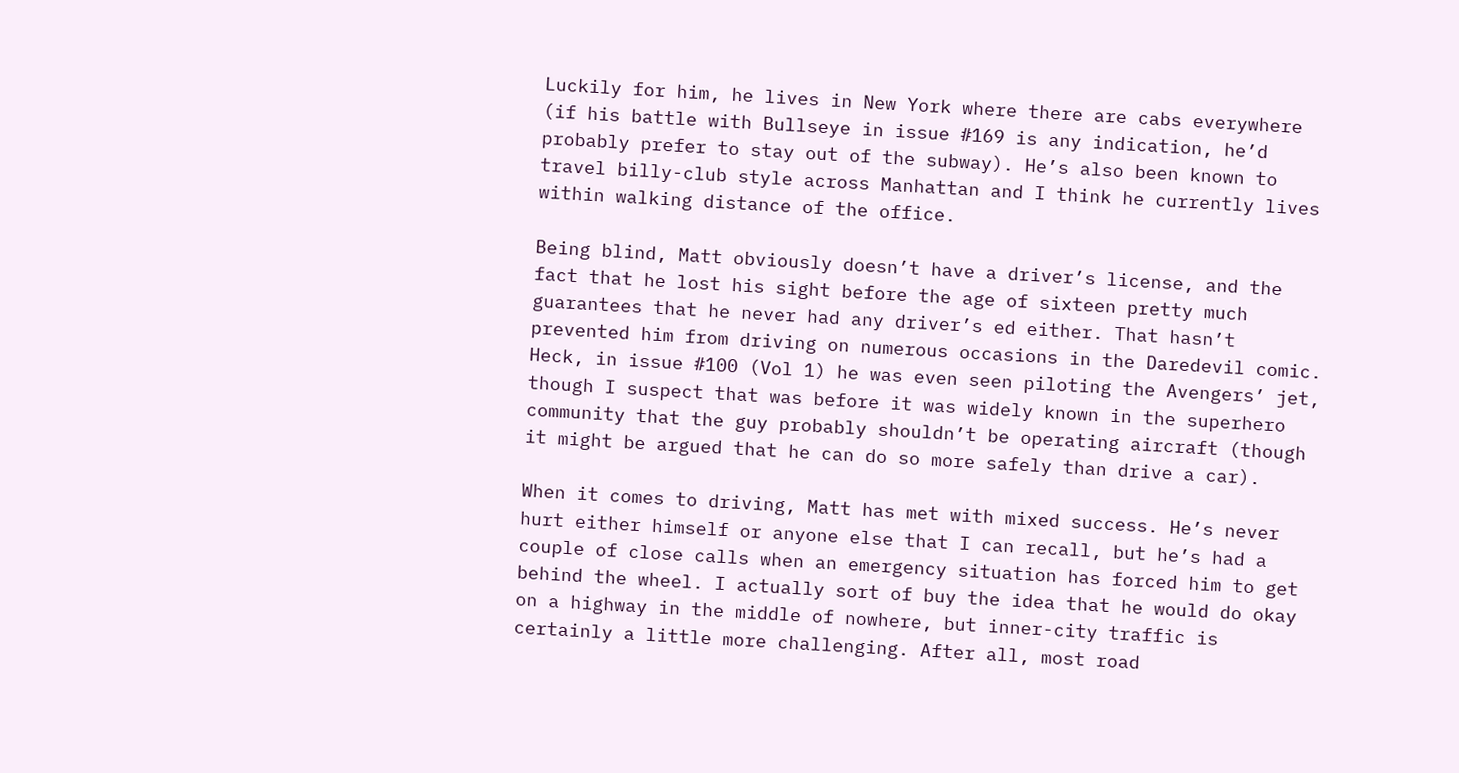Luckily for him, he lives in New York where there are cabs everywhere (if his battle with Bullseye in issue #169 is any indication, he’d probably prefer to stay out of the subway). He’s also been known to travel billy-club style across Manhattan and I think he currently lives within walking distance of the office.

Being blind, Matt obviously doesn’t have a driver’s license, and the fact that he lost his sight before the age of sixteen pretty much guarantees that he never had any driver’s ed either. That hasn’t prevented him from driving on numerous occasions in the Daredevil comic. Heck, in issue #100 (Vol 1) he was even seen piloting the Avengers’ jet, though I suspect that was before it was widely known in the superhero community that the guy probably shouldn’t be operating aircraft (though it might be argued that he can do so more safely than drive a car).

When it comes to driving, Matt has met with mixed success. He’s never hurt either himself or anyone else that I can recall, but he’s had a couple of close calls when an emergency situation has forced him to get behind the wheel. I actually sort of buy the idea that he would do okay on a highway in the middle of nowhere, but inner-city traffic is certainly a little more challenging. After all, most road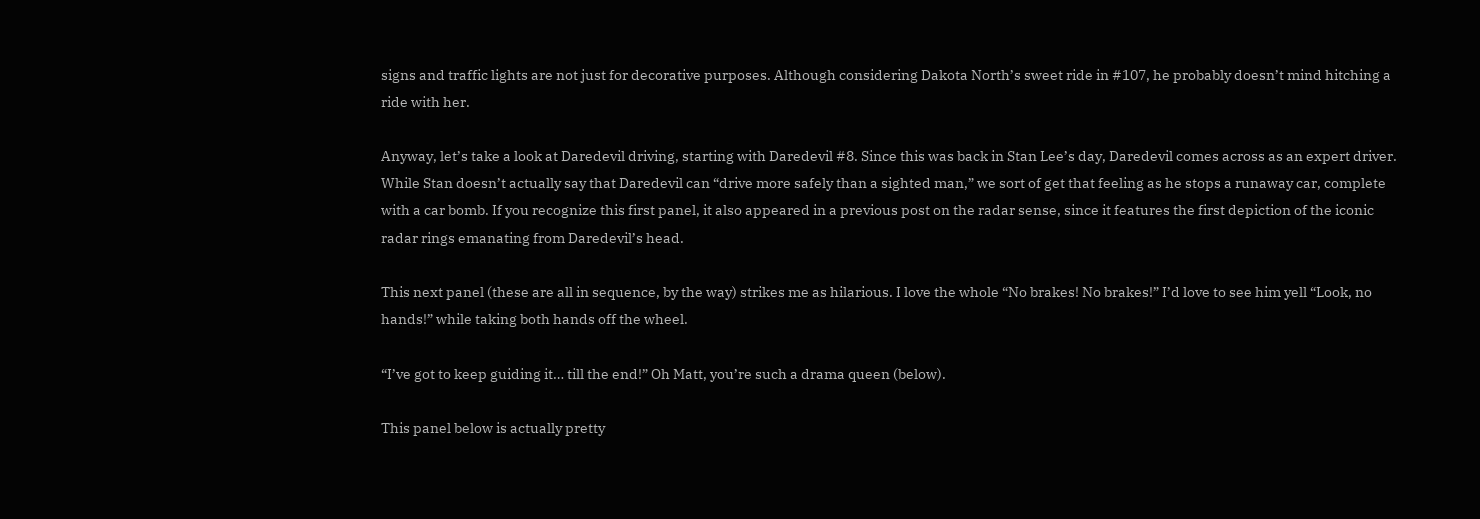signs and traffic lights are not just for decorative purposes. Although considering Dakota North’s sweet ride in #107, he probably doesn’t mind hitching a ride with her.

Anyway, let’s take a look at Daredevil driving, starting with Daredevil #8. Since this was back in Stan Lee’s day, Daredevil comes across as an expert driver. While Stan doesn’t actually say that Daredevil can “drive more safely than a sighted man,” we sort of get that feeling as he stops a runaway car, complete with a car bomb. If you recognize this first panel, it also appeared in a previous post on the radar sense, since it features the first depiction of the iconic radar rings emanating from Daredevil’s head.

This next panel (these are all in sequence, by the way) strikes me as hilarious. I love the whole “No brakes! No brakes!” I’d love to see him yell “Look, no hands!” while taking both hands off the wheel.

“I’ve got to keep guiding it… till the end!” Oh Matt, you’re such a drama queen (below).

This panel below is actually pretty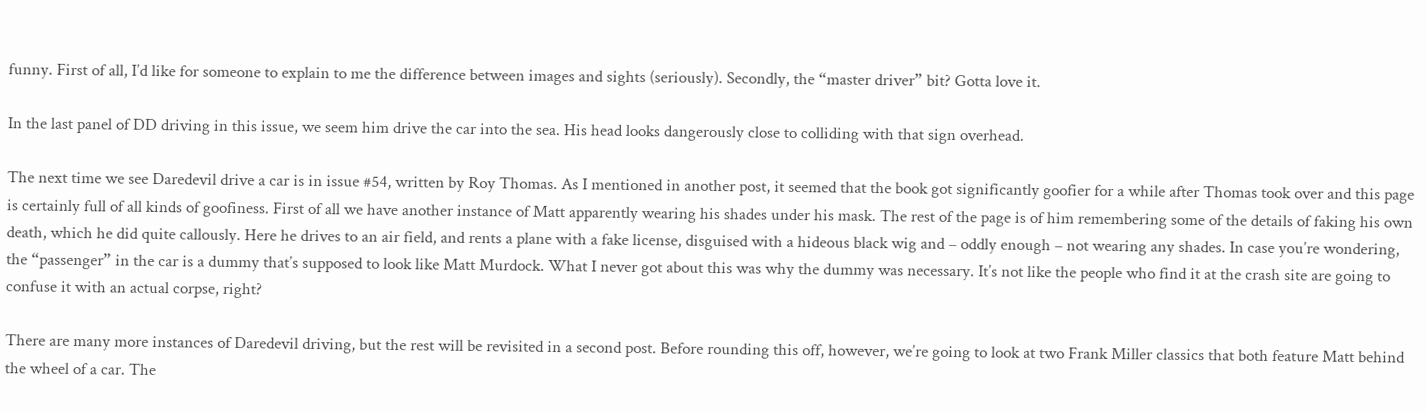funny. First of all, I’d like for someone to explain to me the difference between images and sights (seriously). Secondly, the “master driver” bit? Gotta love it.

In the last panel of DD driving in this issue, we seem him drive the car into the sea. His head looks dangerously close to colliding with that sign overhead.

The next time we see Daredevil drive a car is in issue #54, written by Roy Thomas. As I mentioned in another post, it seemed that the book got significantly goofier for a while after Thomas took over and this page is certainly full of all kinds of goofiness. First of all we have another instance of Matt apparently wearing his shades under his mask. The rest of the page is of him remembering some of the details of faking his own death, which he did quite callously. Here he drives to an air field, and rents a plane with a fake license, disguised with a hideous black wig and – oddly enough – not wearing any shades. In case you’re wondering, the “passenger” in the car is a dummy that’s supposed to look like Matt Murdock. What I never got about this was why the dummy was necessary. It’s not like the people who find it at the crash site are going to confuse it with an actual corpse, right?

There are many more instances of Daredevil driving, but the rest will be revisited in a second post. Before rounding this off, however, we’re going to look at two Frank Miller classics that both feature Matt behind the wheel of a car. The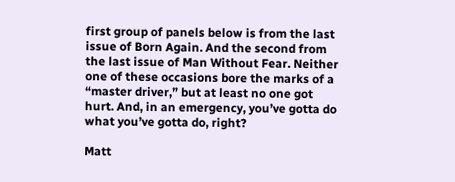first group of panels below is from the last issue of Born Again. And the second from the last issue of Man Without Fear. Neither one of these occasions bore the marks of a “master driver,” but at least no one got hurt. And, in an emergency, you’ve gotta do what you’ve gotta do, right?

Matt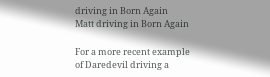driving in Born Again
Matt driving in Born Again

For a more recent example of Daredevil driving a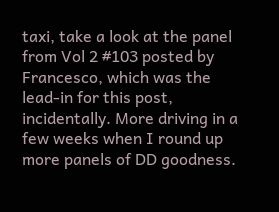taxi, take a look at the panel from Vol 2 #103 posted by Francesco, which was the lead-in for this post, incidentally. More driving in a few weeks when I round up more panels of DD goodness.